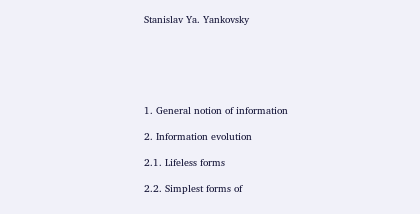Stanislav Ya. Yankovsky






1. General notion of information

2. Information evolution

2.1. Lifeless forms

2.2. Simplest forms of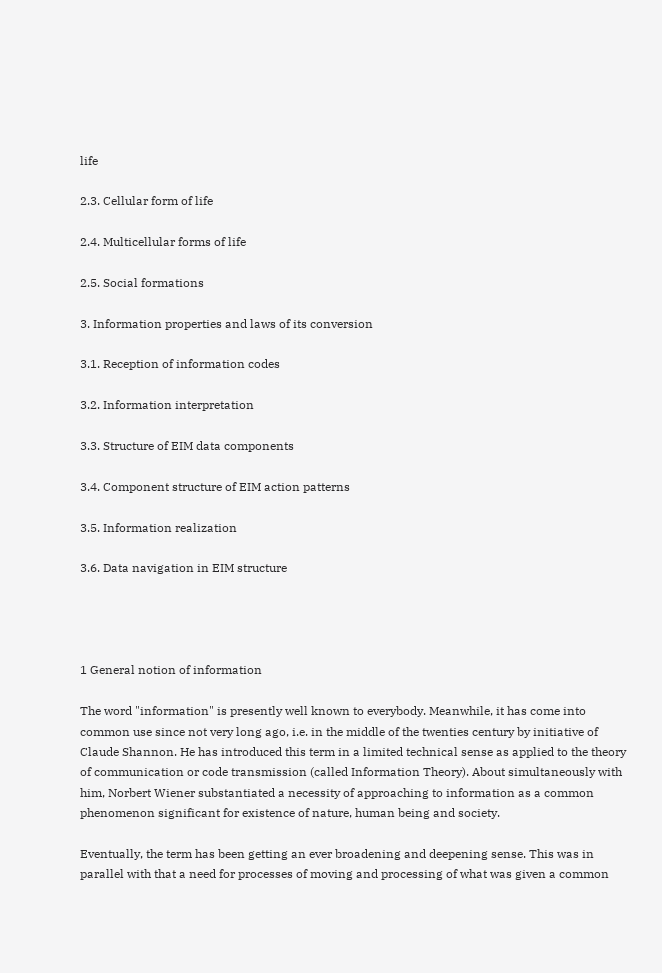life

2.3. Cellular form of life

2.4. Multicellular forms of life

2.5. Social formations

3. Information properties and laws of its conversion

3.1. Reception of information codes

3.2. Information interpretation

3.3. Structure of EIM data components

3.4. Component structure of EIM action patterns

3.5. Information realization

3.6. Data navigation in EIM structure




1 General notion of information

The word "information" is presently well known to everybody. Meanwhile, it has come into common use since not very long ago, i.e. in the middle of the twenties century by initiative of Claude Shannon. He has introduced this term in a limited technical sense as applied to the theory of communication or code transmission (called Information Theory). About simultaneously with him, Norbert Wiener substantiated a necessity of approaching to information as a common phenomenon significant for existence of nature, human being and society.

Eventually, the term has been getting an ever broadening and deepening sense. This was in parallel with that a need for processes of moving and processing of what was given a common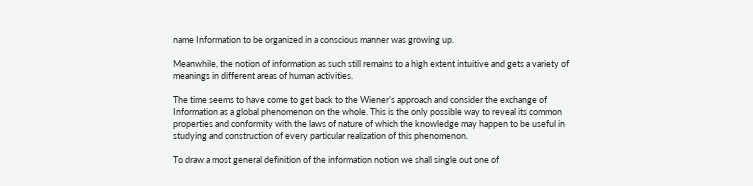name Information to be organized in a conscious manner was growing up.

Meanwhile, the notion of information as such still remains to a high extent intuitive and gets a variety of meanings in different areas of human activities.

The time seems to have come to get back to the Wiener’s approach and consider the exchange of Information as a global phenomenon on the whole. This is the only possible way to reveal its common properties and conformity with the laws of nature of which the knowledge may happen to be useful in studying and construction of every particular realization of this phenomenon.

To draw a most general definition of the information notion we shall single out one of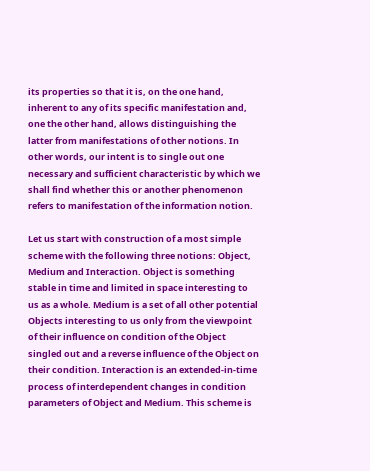its properties so that it is, on the one hand, inherent to any of its specific manifestation and, one the other hand, allows distinguishing the latter from manifestations of other notions. In other words, our intent is to single out one necessary and sufficient characteristic by which we shall find whether this or another phenomenon refers to manifestation of the information notion.

Let us start with construction of a most simple scheme with the following three notions: Object, Medium and Interaction. Object is something stable in time and limited in space interesting to us as a whole. Medium is a set of all other potential Objects interesting to us only from the viewpoint of their influence on condition of the Object singled out and a reverse influence of the Object on their condition. Interaction is an extended-in-time process of interdependent changes in condition parameters of Object and Medium. This scheme is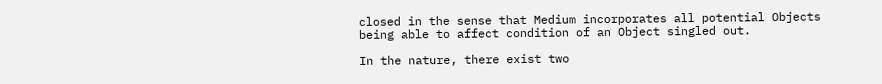closed in the sense that Medium incorporates all potential Objects being able to affect condition of an Object singled out.

In the nature, there exist two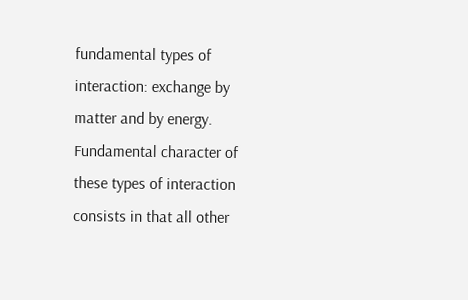fundamental types of interaction: exchange by matter and by energy. Fundamental character of these types of interaction consists in that all other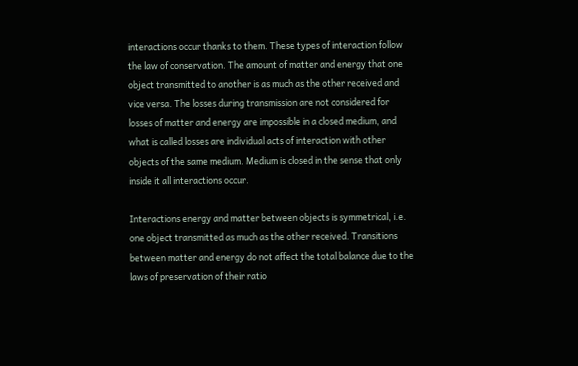interactions occur thanks to them. These types of interaction follow the law of conservation. The amount of matter and energy that one object transmitted to another is as much as the other received and vice versa. The losses during transmission are not considered for losses of matter and energy are impossible in a closed medium, and what is called losses are individual acts of interaction with other objects of the same medium. Medium is closed in the sense that only inside it all interactions occur.

Interactions energy and matter between objects is symmetrical, i.e. one object transmitted as much as the other received. Transitions between matter and energy do not affect the total balance due to the laws of preservation of their ratio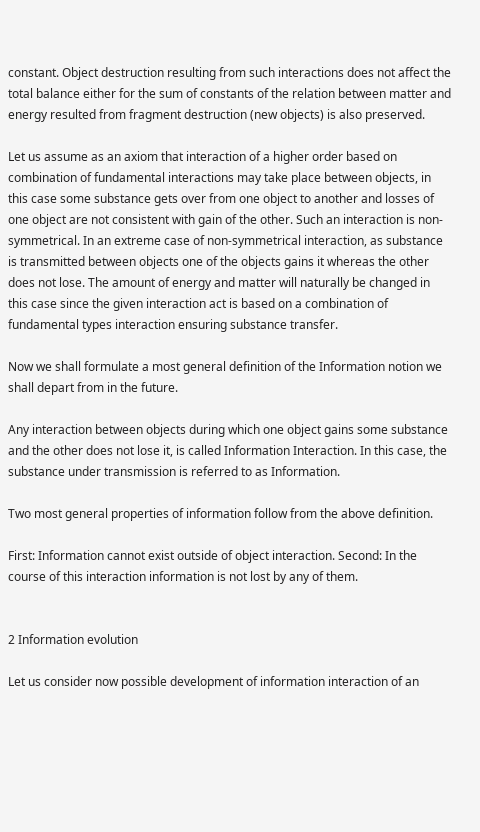constant. Object destruction resulting from such interactions does not affect the total balance either for the sum of constants of the relation between matter and energy resulted from fragment destruction (new objects) is also preserved.

Let us assume as an axiom that interaction of a higher order based on combination of fundamental interactions may take place between objects, in this case some substance gets over from one object to another and losses of one object are not consistent with gain of the other. Such an interaction is non-symmetrical. In an extreme case of non-symmetrical interaction, as substance is transmitted between objects one of the objects gains it whereas the other does not lose. The amount of energy and matter will naturally be changed in this case since the given interaction act is based on a combination of fundamental types interaction ensuring substance transfer.

Now we shall formulate a most general definition of the Information notion we shall depart from in the future.

Any interaction between objects during which one object gains some substance and the other does not lose it, is called Information Interaction. In this case, the substance under transmission is referred to as Information.

Two most general properties of information follow from the above definition.

First: Information cannot exist outside of object interaction. Second: In the course of this interaction information is not lost by any of them.


2 Information evolution

Let us consider now possible development of information interaction of an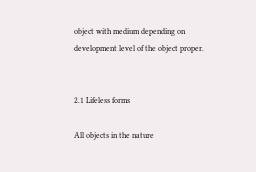object with medium depending on development level of the object proper.


2.1 Lifeless forms

All objects in the nature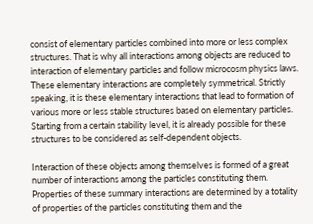consist of elementary particles combined into more or less complex structures. That is why all interactions among objects are reduced to interaction of elementary particles and follow microcosm physics laws. These elementary interactions are completely symmetrical. Strictly speaking, it is these elementary interactions that lead to formation of various more or less stable structures based on elementary particles. Starting from a certain stability level, it is already possible for these structures to be considered as self-dependent objects.

Interaction of these objects among themselves is formed of a great number of interactions among the particles constituting them. Properties of these summary interactions are determined by a totality of properties of the particles constituting them and the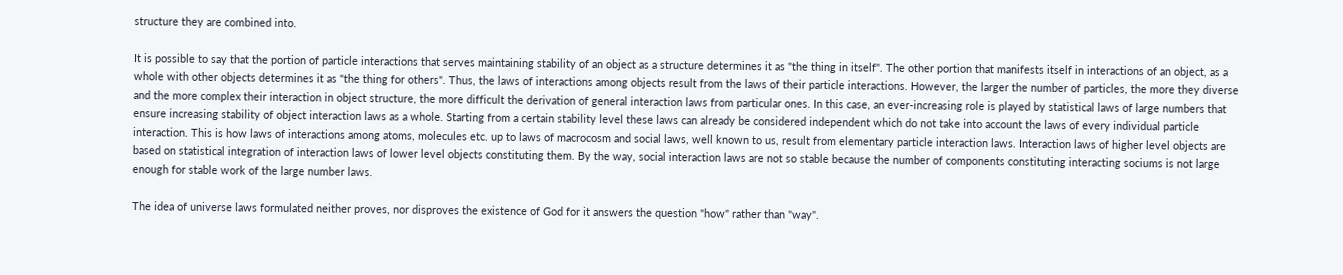structure they are combined into.

It is possible to say that the portion of particle interactions that serves maintaining stability of an object as a structure determines it as "the thing in itself". The other portion that manifests itself in interactions of an object, as a whole with other objects determines it as "the thing for others". Thus, the laws of interactions among objects result from the laws of their particle interactions. However, the larger the number of particles, the more they diverse and the more complex their interaction in object structure, the more difficult the derivation of general interaction laws from particular ones. In this case, an ever-increasing role is played by statistical laws of large numbers that ensure increasing stability of object interaction laws as a whole. Starting from a certain stability level these laws can already be considered independent which do not take into account the laws of every individual particle interaction. This is how laws of interactions among atoms, molecules etc. up to laws of macrocosm and social laws, well known to us, result from elementary particle interaction laws. Interaction laws of higher level objects are based on statistical integration of interaction laws of lower level objects constituting them. By the way, social interaction laws are not so stable because the number of components constituting interacting sociums is not large enough for stable work of the large number laws.

The idea of universe laws formulated neither proves, nor disproves the existence of God for it answers the question "how" rather than "way".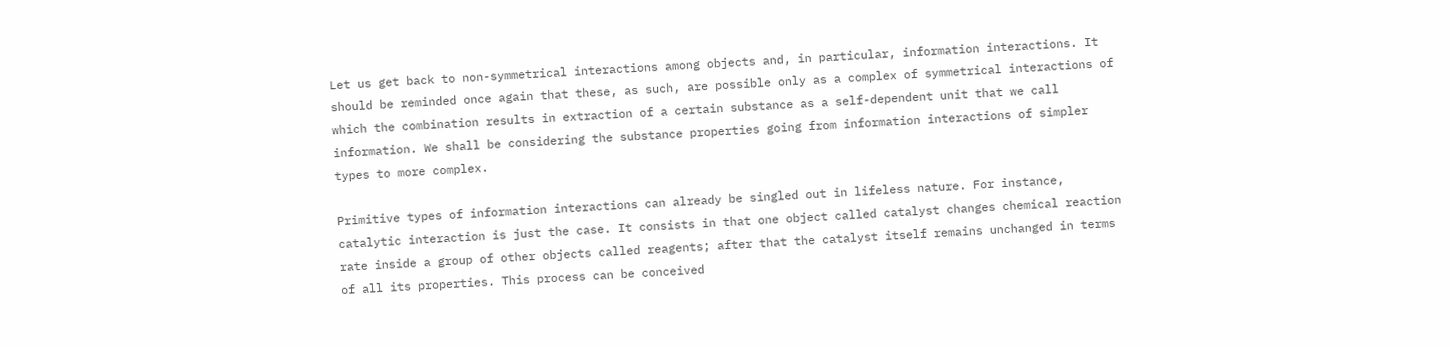Let us get back to non-symmetrical interactions among objects and, in particular, information interactions. It should be reminded once again that these, as such, are possible only as a complex of symmetrical interactions of which the combination results in extraction of a certain substance as a self-dependent unit that we call information. We shall be considering the substance properties going from information interactions of simpler types to more complex.

Primitive types of information interactions can already be singled out in lifeless nature. For instance, catalytic interaction is just the case. It consists in that one object called catalyst changes chemical reaction rate inside a group of other objects called reagents; after that the catalyst itself remains unchanged in terms of all its properties. This process can be conceived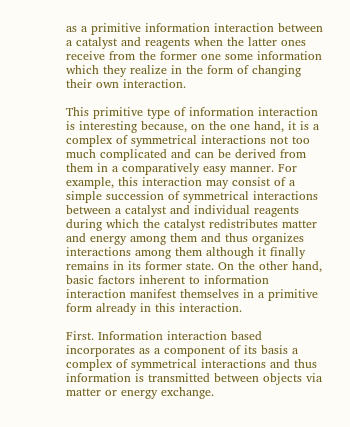as a primitive information interaction between a catalyst and reagents when the latter ones receive from the former one some information which they realize in the form of changing their own interaction.

This primitive type of information interaction is interesting because, on the one hand, it is a complex of symmetrical interactions not too much complicated and can be derived from them in a comparatively easy manner. For example, this interaction may consist of a simple succession of symmetrical interactions between a catalyst and individual reagents during which the catalyst redistributes matter and energy among them and thus organizes interactions among them although it finally remains in its former state. On the other hand, basic factors inherent to information interaction manifest themselves in a primitive form already in this interaction.

First. Information interaction based incorporates as a component of its basis a complex of symmetrical interactions and thus information is transmitted between objects via matter or energy exchange.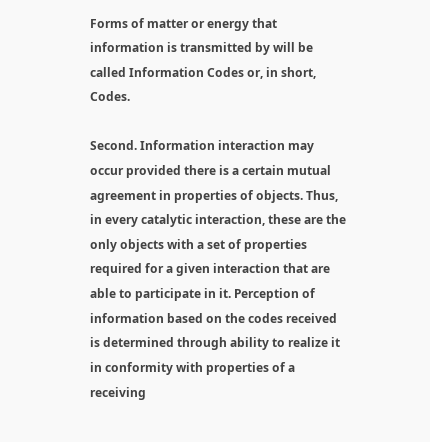Forms of matter or energy that information is transmitted by will be called Information Codes or, in short, Codes.

Second. Information interaction may occur provided there is a certain mutual agreement in properties of objects. Thus, in every catalytic interaction, these are the only objects with a set of properties required for a given interaction that are able to participate in it. Perception of information based on the codes received is determined through ability to realize it in conformity with properties of a receiving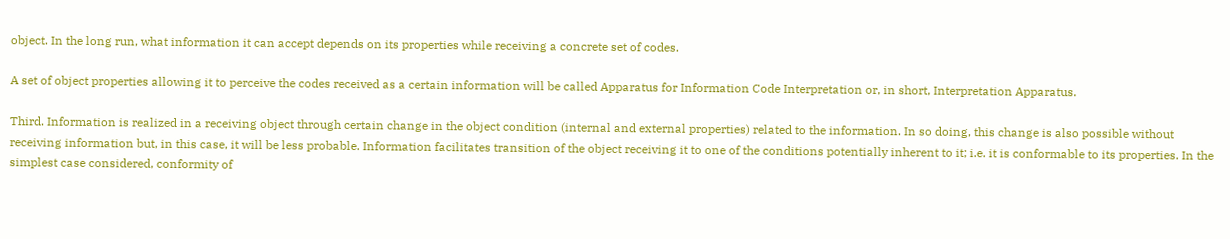object. In the long run, what information it can accept depends on its properties while receiving a concrete set of codes.

A set of object properties allowing it to perceive the codes received as a certain information will be called Apparatus for Information Code Interpretation or, in short, Interpretation Apparatus.

Third. Information is realized in a receiving object through certain change in the object condition (internal and external properties) related to the information. In so doing, this change is also possible without receiving information but, in this case, it will be less probable. Information facilitates transition of the object receiving it to one of the conditions potentially inherent to it; i.e. it is conformable to its properties. In the simplest case considered, conformity of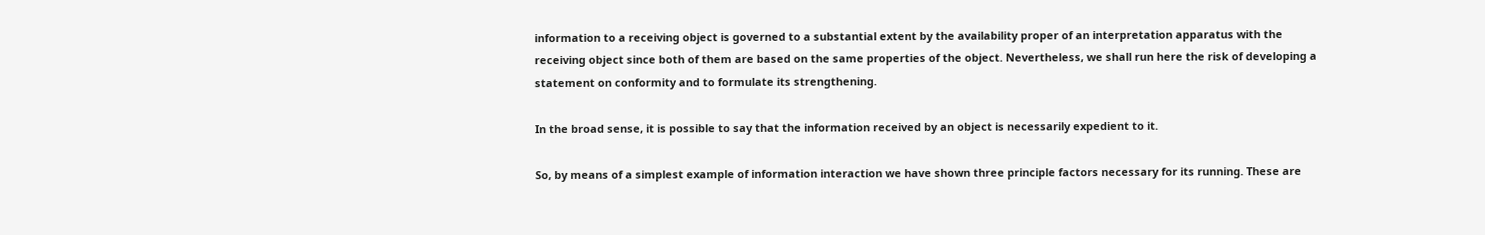information to a receiving object is governed to a substantial extent by the availability proper of an interpretation apparatus with the receiving object since both of them are based on the same properties of the object. Nevertheless, we shall run here the risk of developing a statement on conformity and to formulate its strengthening.

In the broad sense, it is possible to say that the information received by an object is necessarily expedient to it.

So, by means of a simplest example of information interaction we have shown three principle factors necessary for its running. These are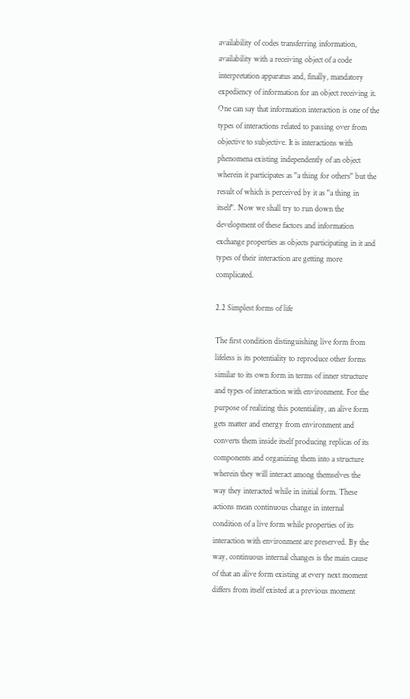availability of codes transferring information, availability with a receiving object of a code interpretation apparatus and, finally, mandatory expediency of information for an object receiving it. One can say that information interaction is one of the types of interactions related to passing over from objective to subjective. It is interactions with phenomena existing independently of an object wherein it participates as "a thing for others" but the result of which is perceived by it as "a thing in itself". Now we shall try to run down the development of these factors and information exchange properties as objects participating in it and types of their interaction are getting more complicated.

2.2 Simplest forms of life

The first condition distinguishing live form from lifeless is its potentiality to reproduce other forms similar to its own form in terms of inner structure and types of interaction with environment. For the purpose of realizing this potentiality, an alive form gets matter and energy from environment and converts them inside itself producing replicas of its components and organizing them into a structure wherein they will interact among themselves the way they interacted while in initial form. These actions mean continuous change in internal condition of a live form while properties of its interaction with environment are preserved. By the way, continuous internal changes is the main cause of that an alive form existing at every next moment differs from itself existed at a previous moment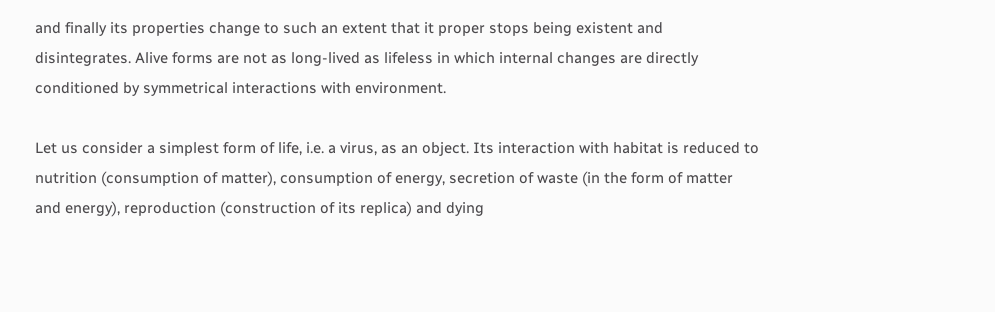and finally its properties change to such an extent that it proper stops being existent and disintegrates. Alive forms are not as long-lived as lifeless in which internal changes are directly conditioned by symmetrical interactions with environment.

Let us consider a simplest form of life, i.e. a virus, as an object. Its interaction with habitat is reduced to nutrition (consumption of matter), consumption of energy, secretion of waste (in the form of matter and energy), reproduction (construction of its replica) and dying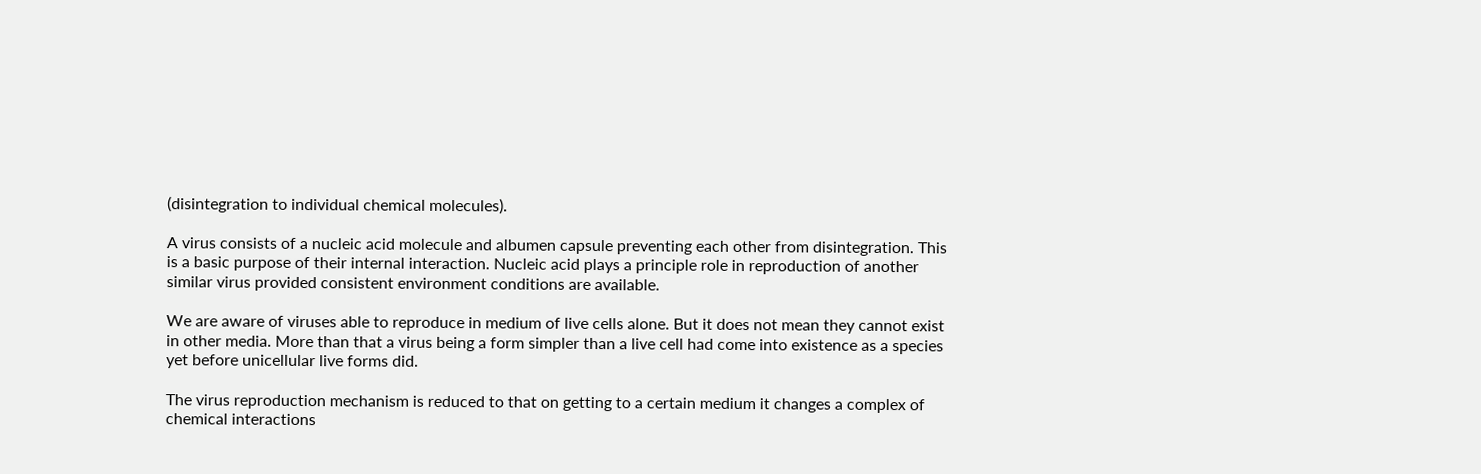(disintegration to individual chemical molecules).

A virus consists of a nucleic acid molecule and albumen capsule preventing each other from disintegration. This is a basic purpose of their internal interaction. Nucleic acid plays a principle role in reproduction of another similar virus provided consistent environment conditions are available.

We are aware of viruses able to reproduce in medium of live cells alone. But it does not mean they cannot exist in other media. More than that a virus being a form simpler than a live cell had come into existence as a species yet before unicellular live forms did.

The virus reproduction mechanism is reduced to that on getting to a certain medium it changes a complex of chemical interactions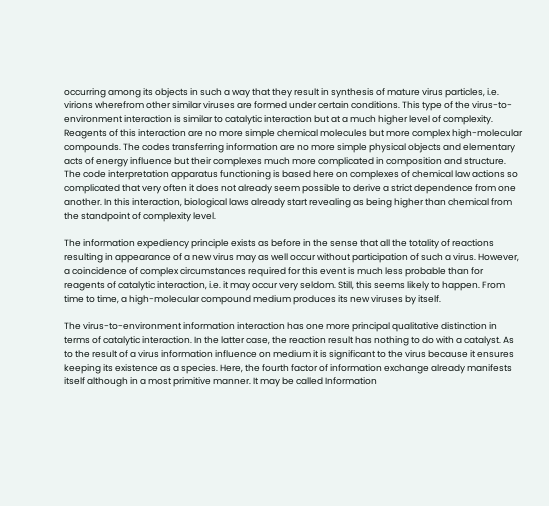occurring among its objects in such a way that they result in synthesis of mature virus particles, i.e. virions wherefrom other similar viruses are formed under certain conditions. This type of the virus-to-environment interaction is similar to catalytic interaction but at a much higher level of complexity. Reagents of this interaction are no more simple chemical molecules but more complex high-molecular compounds. The codes transferring information are no more simple physical objects and elementary acts of energy influence but their complexes much more complicated in composition and structure. The code interpretation apparatus functioning is based here on complexes of chemical law actions so complicated that very often it does not already seem possible to derive a strict dependence from one another. In this interaction, biological laws already start revealing as being higher than chemical from the standpoint of complexity level.

The information expediency principle exists as before in the sense that all the totality of reactions resulting in appearance of a new virus may as well occur without participation of such a virus. However, a coincidence of complex circumstances required for this event is much less probable than for reagents of catalytic interaction, i.e. it may occur very seldom. Still, this seems likely to happen. From time to time, a high-molecular compound medium produces its new viruses by itself.

The virus-to-environment information interaction has one more principal qualitative distinction in terms of catalytic interaction. In the latter case, the reaction result has nothing to do with a catalyst. As to the result of a virus information influence on medium it is significant to the virus because it ensures keeping its existence as a species. Here, the fourth factor of information exchange already manifests itself although in a most primitive manner. It may be called Information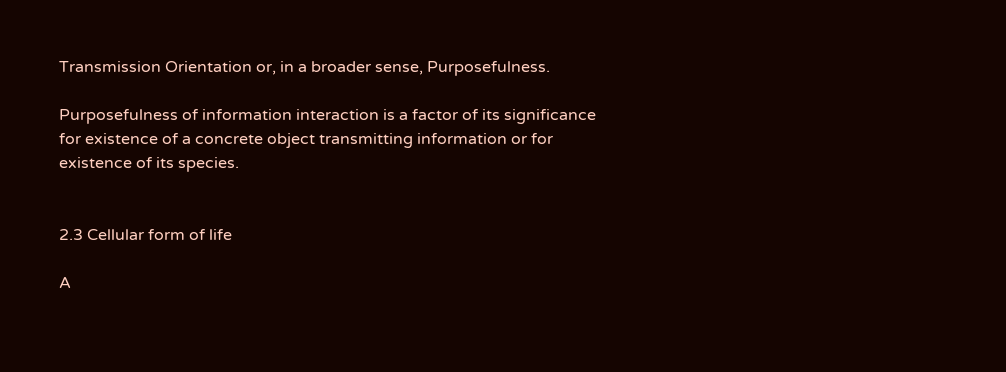Transmission Orientation or, in a broader sense, Purposefulness.

Purposefulness of information interaction is a factor of its significance for existence of a concrete object transmitting information or for existence of its species.


2.3 Cellular form of life

A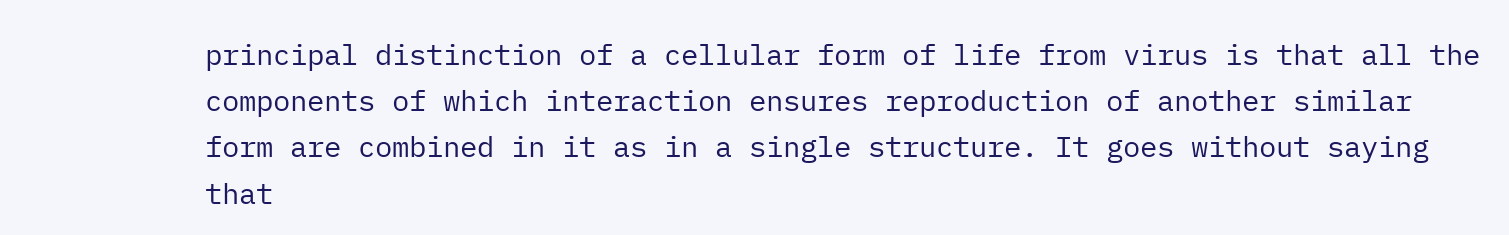principal distinction of a cellular form of life from virus is that all the components of which interaction ensures reproduction of another similar form are combined in it as in a single structure. It goes without saying that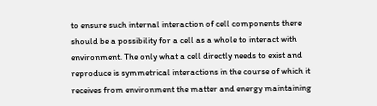to ensure such internal interaction of cell components there should be a possibility for a cell as a whole to interact with environment. The only what a cell directly needs to exist and reproduce is symmetrical interactions in the course of which it receives from environment the matter and energy maintaining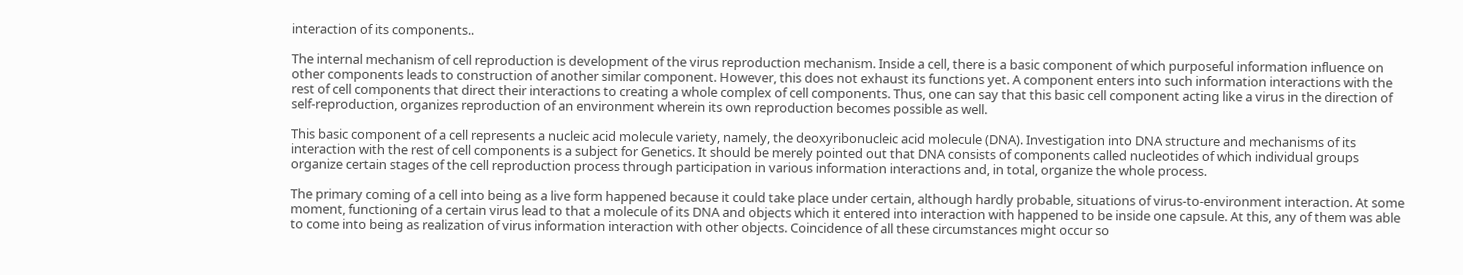interaction of its components..

The internal mechanism of cell reproduction is development of the virus reproduction mechanism. Inside a cell, there is a basic component of which purposeful information influence on other components leads to construction of another similar component. However, this does not exhaust its functions yet. A component enters into such information interactions with the rest of cell components that direct their interactions to creating a whole complex of cell components. Thus, one can say that this basic cell component acting like a virus in the direction of self-reproduction, organizes reproduction of an environment wherein its own reproduction becomes possible as well.

This basic component of a cell represents a nucleic acid molecule variety, namely, the deoxyribonucleic acid molecule (DNA). Investigation into DNA structure and mechanisms of its interaction with the rest of cell components is a subject for Genetics. It should be merely pointed out that DNA consists of components called nucleotides of which individual groups organize certain stages of the cell reproduction process through participation in various information interactions and, in total, organize the whole process.

The primary coming of a cell into being as a live form happened because it could take place under certain, although hardly probable, situations of virus-to-environment interaction. At some moment, functioning of a certain virus lead to that a molecule of its DNA and objects which it entered into interaction with happened to be inside one capsule. At this, any of them was able to come into being as realization of virus information interaction with other objects. Coincidence of all these circumstances might occur so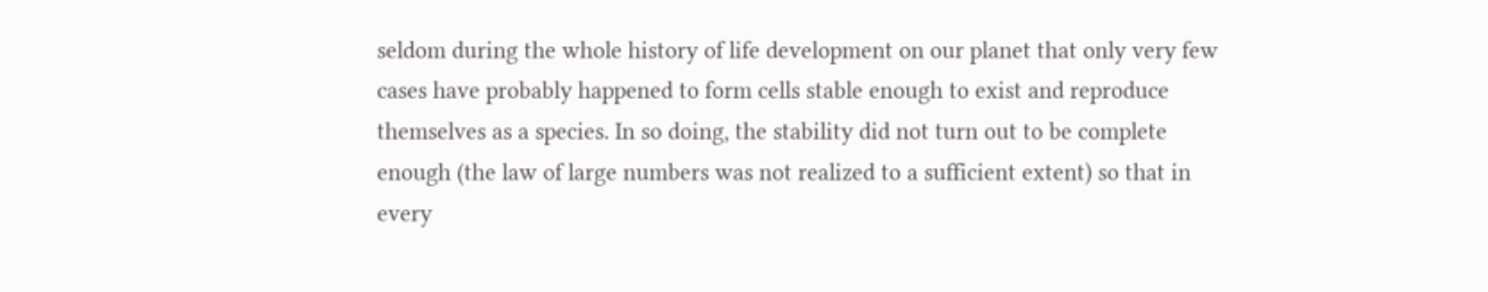seldom during the whole history of life development on our planet that only very few cases have probably happened to form cells stable enough to exist and reproduce themselves as a species. In so doing, the stability did not turn out to be complete enough (the law of large numbers was not realized to a sufficient extent) so that in every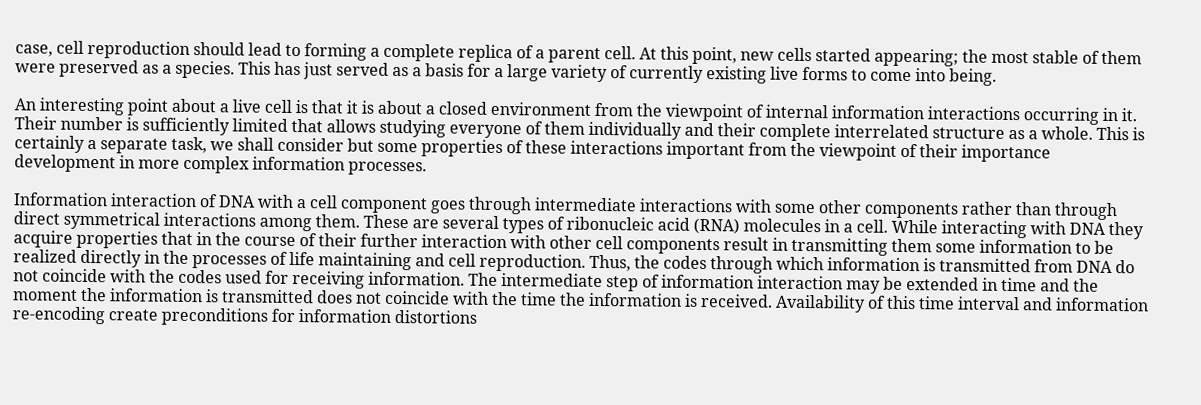case, cell reproduction should lead to forming a complete replica of a parent cell. At this point, new cells started appearing; the most stable of them were preserved as a species. This has just served as a basis for a large variety of currently existing live forms to come into being.

An interesting point about a live cell is that it is about a closed environment from the viewpoint of internal information interactions occurring in it. Their number is sufficiently limited that allows studying everyone of them individually and their complete interrelated structure as a whole. This is certainly a separate task, we shall consider but some properties of these interactions important from the viewpoint of their importance development in more complex information processes.

Information interaction of DNA with a cell component goes through intermediate interactions with some other components rather than through direct symmetrical interactions among them. These are several types of ribonucleic acid (RNA) molecules in a cell. While interacting with DNA they acquire properties that in the course of their further interaction with other cell components result in transmitting them some information to be realized directly in the processes of life maintaining and cell reproduction. Thus, the codes through which information is transmitted from DNA do not coincide with the codes used for receiving information. The intermediate step of information interaction may be extended in time and the moment the information is transmitted does not coincide with the time the information is received. Availability of this time interval and information re-encoding create preconditions for information distortions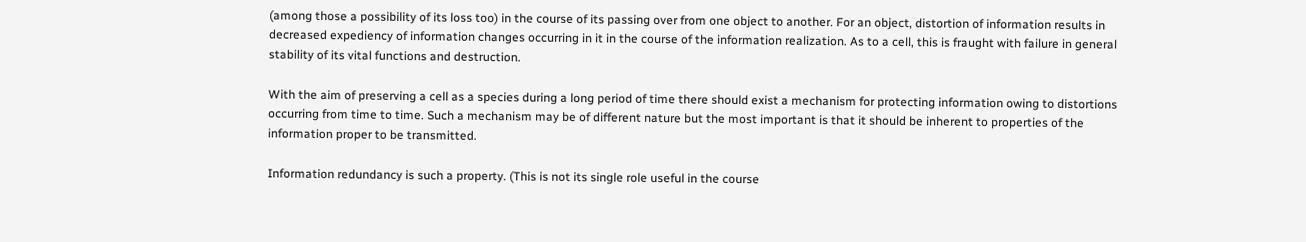(among those a possibility of its loss too) in the course of its passing over from one object to another. For an object, distortion of information results in decreased expediency of information changes occurring in it in the course of the information realization. As to a cell, this is fraught with failure in general stability of its vital functions and destruction.

With the aim of preserving a cell as a species during a long period of time there should exist a mechanism for protecting information owing to distortions occurring from time to time. Such a mechanism may be of different nature but the most important is that it should be inherent to properties of the information proper to be transmitted.

Information redundancy is such a property. (This is not its single role useful in the course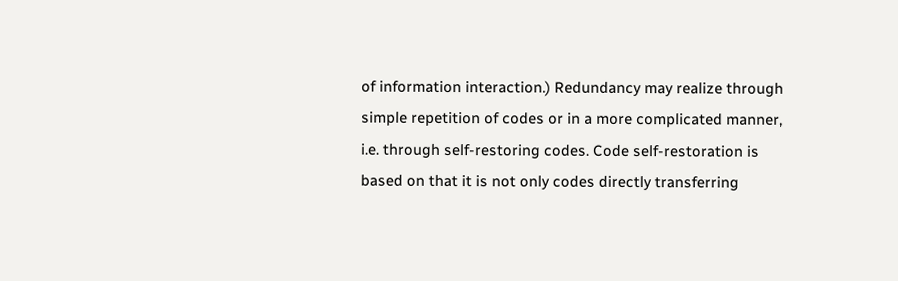of information interaction.) Redundancy may realize through simple repetition of codes or in a more complicated manner, i.e. through self-restoring codes. Code self-restoration is based on that it is not only codes directly transferring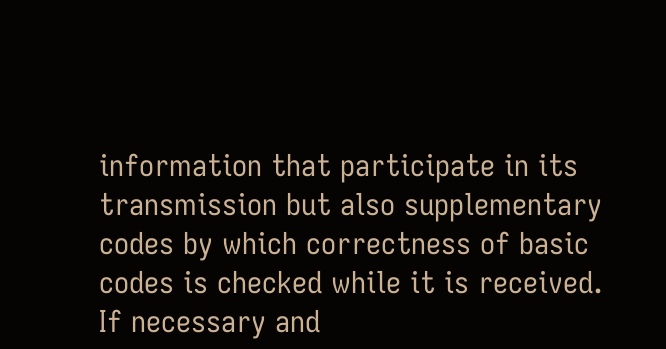information that participate in its transmission but also supplementary codes by which correctness of basic codes is checked while it is received. If necessary and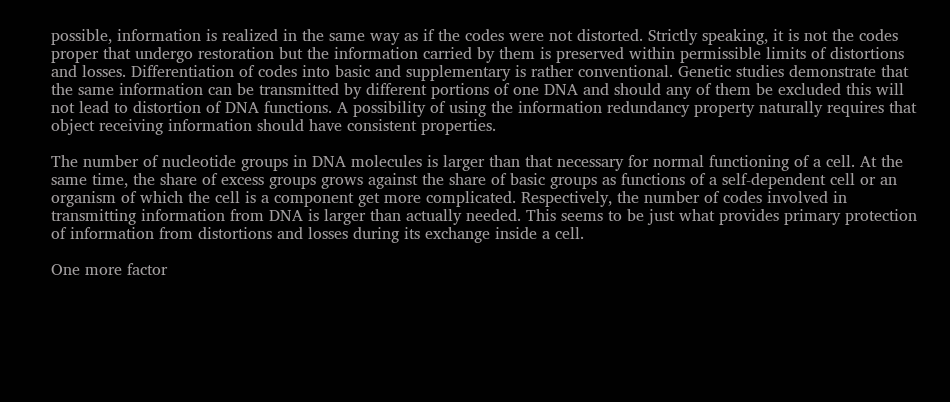possible, information is realized in the same way as if the codes were not distorted. Strictly speaking, it is not the codes proper that undergo restoration but the information carried by them is preserved within permissible limits of distortions and losses. Differentiation of codes into basic and supplementary is rather conventional. Genetic studies demonstrate that the same information can be transmitted by different portions of one DNA and should any of them be excluded this will not lead to distortion of DNA functions. A possibility of using the information redundancy property naturally requires that object receiving information should have consistent properties.

The number of nucleotide groups in DNA molecules is larger than that necessary for normal functioning of a cell. At the same time, the share of excess groups grows against the share of basic groups as functions of a self-dependent cell or an organism of which the cell is a component get more complicated. Respectively, the number of codes involved in transmitting information from DNA is larger than actually needed. This seems to be just what provides primary protection of information from distortions and losses during its exchange inside a cell.

One more factor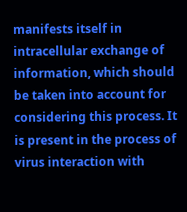manifests itself in intracellular exchange of information, which should be taken into account for considering this process. It is present in the process of virus interaction with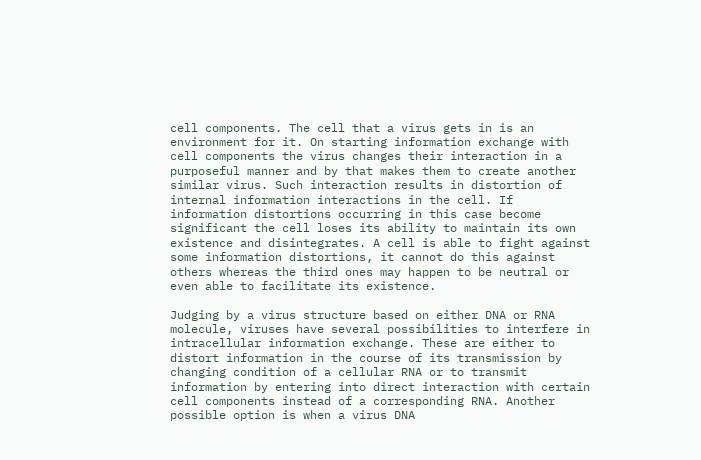cell components. The cell that a virus gets in is an environment for it. On starting information exchange with cell components the virus changes their interaction in a purposeful manner and by that makes them to create another similar virus. Such interaction results in distortion of internal information interactions in the cell. If information distortions occurring in this case become significant the cell loses its ability to maintain its own existence and disintegrates. A cell is able to fight against some information distortions, it cannot do this against others whereas the third ones may happen to be neutral or even able to facilitate its existence.

Judging by a virus structure based on either DNA or RNA molecule, viruses have several possibilities to interfere in intracellular information exchange. These are either to distort information in the course of its transmission by changing condition of a cellular RNA or to transmit information by entering into direct interaction with certain cell components instead of a corresponding RNA. Another possible option is when a virus DNA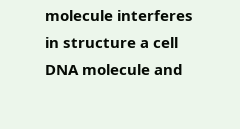molecule interferes in structure a cell DNA molecule and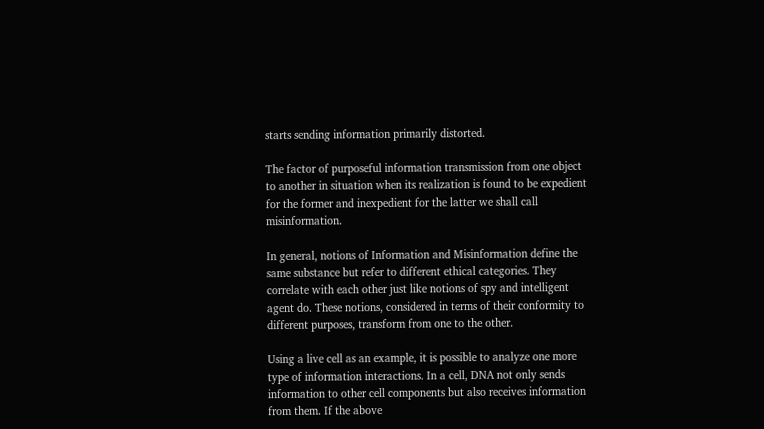starts sending information primarily distorted.

The factor of purposeful information transmission from one object to another in situation when its realization is found to be expedient for the former and inexpedient for the latter we shall call misinformation.

In general, notions of Information and Misinformation define the same substance but refer to different ethical categories. They correlate with each other just like notions of spy and intelligent agent do. These notions, considered in terms of their conformity to different purposes, transform from one to the other.

Using a live cell as an example, it is possible to analyze one more type of information interactions. In a cell, DNA not only sends information to other cell components but also receives information from them. If the above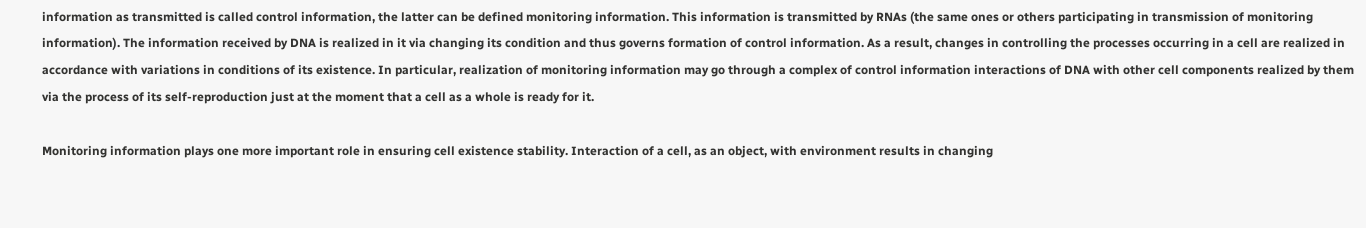information as transmitted is called control information, the latter can be defined monitoring information. This information is transmitted by RNAs (the same ones or others participating in transmission of monitoring information). The information received by DNA is realized in it via changing its condition and thus governs formation of control information. As a result, changes in controlling the processes occurring in a cell are realized in accordance with variations in conditions of its existence. In particular, realization of monitoring information may go through a complex of control information interactions of DNA with other cell components realized by them via the process of its self-reproduction just at the moment that a cell as a whole is ready for it.

Monitoring information plays one more important role in ensuring cell existence stability. Interaction of a cell, as an object, with environment results in changing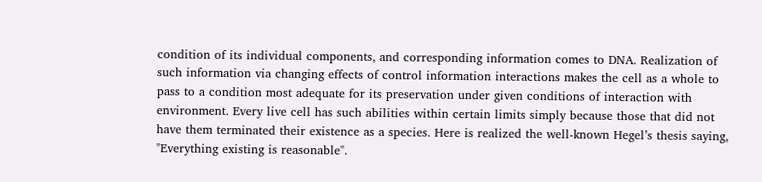condition of its individual components, and corresponding information comes to DNA. Realization of such information via changing effects of control information interactions makes the cell as a whole to pass to a condition most adequate for its preservation under given conditions of interaction with environment. Every live cell has such abilities within certain limits simply because those that did not have them terminated their existence as a species. Here is realized the well-known Hegel’s thesis saying, "Everything existing is reasonable".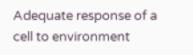Adequate response of a cell to environment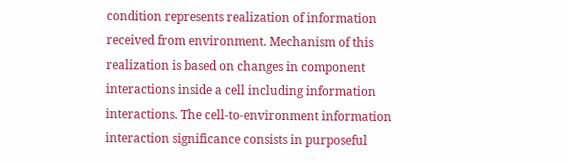condition represents realization of information received from environment. Mechanism of this realization is based on changes in component interactions inside a cell including information interactions. The cell-to-environment information interaction significance consists in purposeful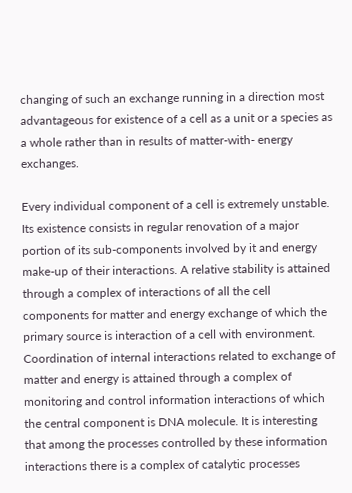changing of such an exchange running in a direction most advantageous for existence of a cell as a unit or a species as a whole rather than in results of matter-with- energy exchanges.

Every individual component of a cell is extremely unstable. Its existence consists in regular renovation of a major portion of its sub-components involved by it and energy make-up of their interactions. A relative stability is attained through a complex of interactions of all the cell components for matter and energy exchange of which the primary source is interaction of a cell with environment. Coordination of internal interactions related to exchange of matter and energy is attained through a complex of monitoring and control information interactions of which the central component is DNA molecule. It is interesting that among the processes controlled by these information interactions there is a complex of catalytic processes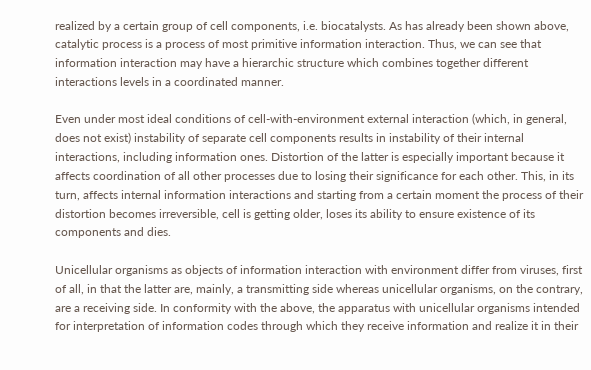realized by a certain group of cell components, i.e. biocatalysts. As has already been shown above, catalytic process is a process of most primitive information interaction. Thus, we can see that information interaction may have a hierarchic structure which combines together different interactions levels in a coordinated manner.

Even under most ideal conditions of cell-with-environment external interaction (which, in general, does not exist) instability of separate cell components results in instability of their internal interactions, including information ones. Distortion of the latter is especially important because it affects coordination of all other processes due to losing their significance for each other. This, in its turn, affects internal information interactions and starting from a certain moment the process of their distortion becomes irreversible, cell is getting older, loses its ability to ensure existence of its components and dies.

Unicellular organisms as objects of information interaction with environment differ from viruses, first of all, in that the latter are, mainly, a transmitting side whereas unicellular organisms, on the contrary, are a receiving side. In conformity with the above, the apparatus with unicellular organisms intended for interpretation of information codes through which they receive information and realize it in their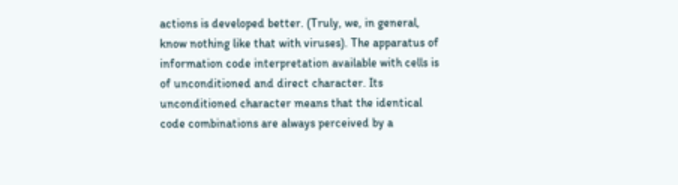actions is developed better. (Truly, we, in general, know nothing like that with viruses). The apparatus of information code interpretation available with cells is of unconditioned and direct character. Its unconditioned character means that the identical code combinations are always perceived by a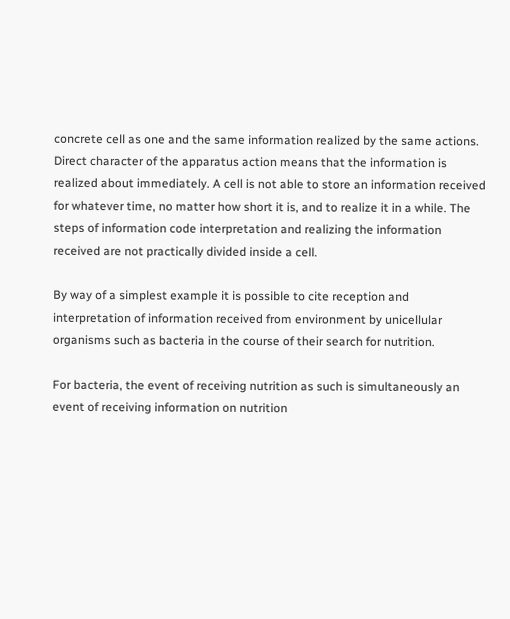concrete cell as one and the same information realized by the same actions. Direct character of the apparatus action means that the information is realized about immediately. A cell is not able to store an information received for whatever time, no matter how short it is, and to realize it in a while. The steps of information code interpretation and realizing the information received are not practically divided inside a cell.

By way of a simplest example it is possible to cite reception and interpretation of information received from environment by unicellular organisms such as bacteria in the course of their search for nutrition.

For bacteria, the event of receiving nutrition as such is simultaneously an event of receiving information on nutrition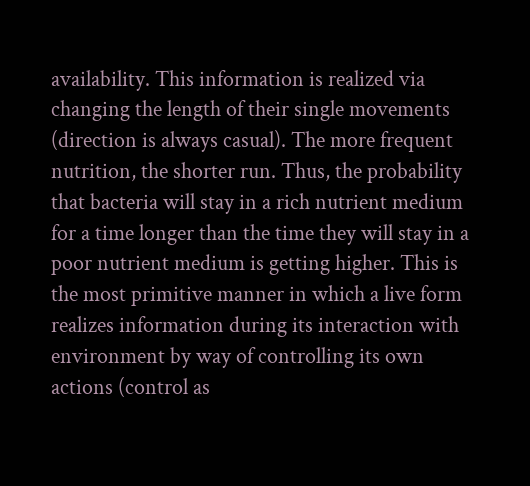availability. This information is realized via changing the length of their single movements (direction is always casual). The more frequent nutrition, the shorter run. Thus, the probability that bacteria will stay in a rich nutrient medium for a time longer than the time they will stay in a poor nutrient medium is getting higher. This is the most primitive manner in which a live form realizes information during its interaction with environment by way of controlling its own actions (control as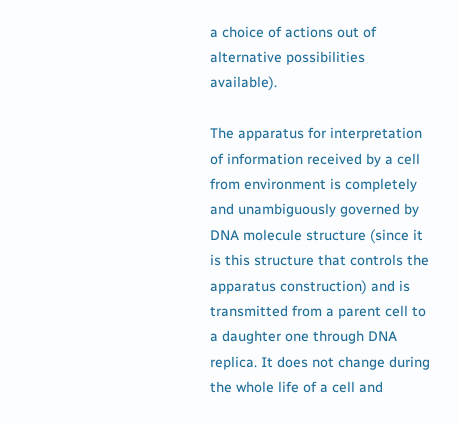a choice of actions out of alternative possibilities available).

The apparatus for interpretation of information received by a cell from environment is completely and unambiguously governed by DNA molecule structure (since it is this structure that controls the apparatus construction) and is transmitted from a parent cell to a daughter one through DNA replica. It does not change during the whole life of a cell and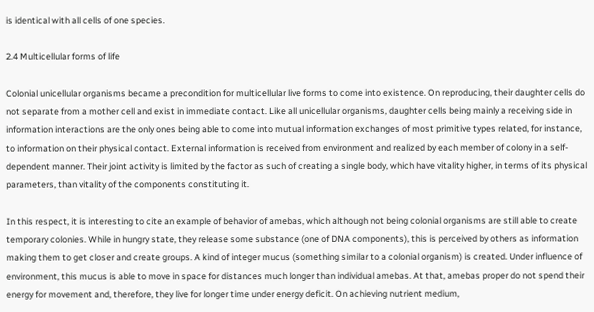is identical with all cells of one species.

2.4 Multicellular forms of life

Colonial unicellular organisms became a precondition for multicellular live forms to come into existence. On reproducing, their daughter cells do not separate from a mother cell and exist in immediate contact. Like all unicellular organisms, daughter cells being mainly a receiving side in information interactions are the only ones being able to come into mutual information exchanges of most primitive types related, for instance, to information on their physical contact. External information is received from environment and realized by each member of colony in a self-dependent manner. Their joint activity is limited by the factor as such of creating a single body, which have vitality higher, in terms of its physical parameters, than vitality of the components constituting it.

In this respect, it is interesting to cite an example of behavior of amebas, which although not being colonial organisms are still able to create temporary colonies. While in hungry state, they release some substance (one of DNA components), this is perceived by others as information making them to get closer and create groups. A kind of integer mucus (something similar to a colonial organism) is created. Under influence of environment, this mucus is able to move in space for distances much longer than individual amebas. At that, amebas proper do not spend their energy for movement and, therefore, they live for longer time under energy deficit. On achieving nutrient medium,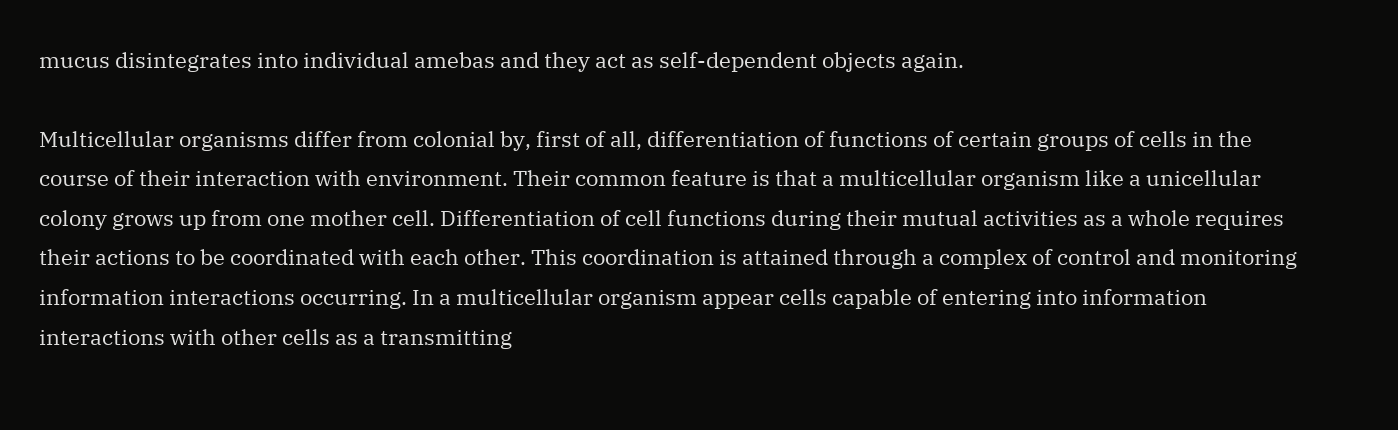mucus disintegrates into individual amebas and they act as self-dependent objects again.

Multicellular organisms differ from colonial by, first of all, differentiation of functions of certain groups of cells in the course of their interaction with environment. Their common feature is that a multicellular organism like a unicellular colony grows up from one mother cell. Differentiation of cell functions during their mutual activities as a whole requires their actions to be coordinated with each other. This coordination is attained through a complex of control and monitoring information interactions occurring. In a multicellular organism appear cells capable of entering into information interactions with other cells as a transmitting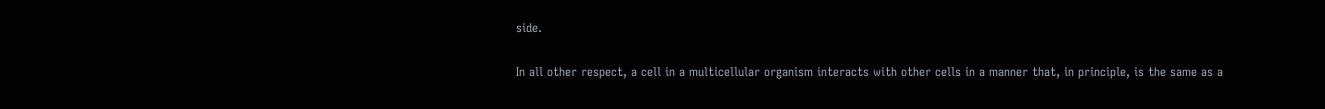side.

In all other respect, a cell in a multicellular organism interacts with other cells in a manner that, in principle, is the same as a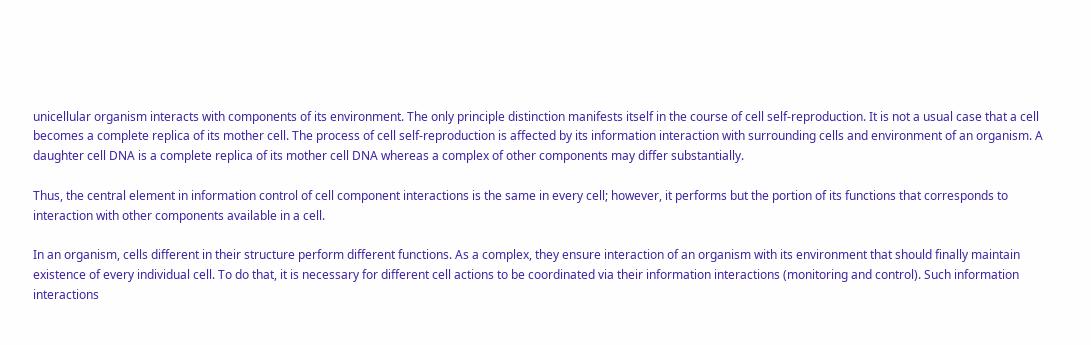unicellular organism interacts with components of its environment. The only principle distinction manifests itself in the course of cell self-reproduction. It is not a usual case that a cell becomes a complete replica of its mother cell. The process of cell self-reproduction is affected by its information interaction with surrounding cells and environment of an organism. A daughter cell DNA is a complete replica of its mother cell DNA whereas a complex of other components may differ substantially.

Thus, the central element in information control of cell component interactions is the same in every cell; however, it performs but the portion of its functions that corresponds to interaction with other components available in a cell.

In an organism, cells different in their structure perform different functions. As a complex, they ensure interaction of an organism with its environment that should finally maintain existence of every individual cell. To do that, it is necessary for different cell actions to be coordinated via their information interactions (monitoring and control). Such information interactions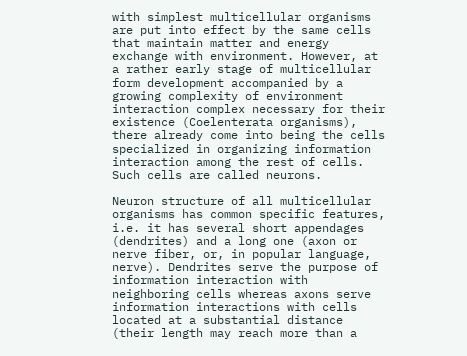with simplest multicellular organisms are put into effect by the same cells that maintain matter and energy exchange with environment. However, at a rather early stage of multicellular form development accompanied by a growing complexity of environment interaction complex necessary for their existence (Coelenterata organisms), there already come into being the cells specialized in organizing information interaction among the rest of cells. Such cells are called neurons.

Neuron structure of all multicellular organisms has common specific features, i.e. it has several short appendages (dendrites) and a long one (axon or nerve fiber, or, in popular language, nerve). Dendrites serve the purpose of information interaction with neighboring cells whereas axons serve information interactions with cells located at a substantial distance (their length may reach more than a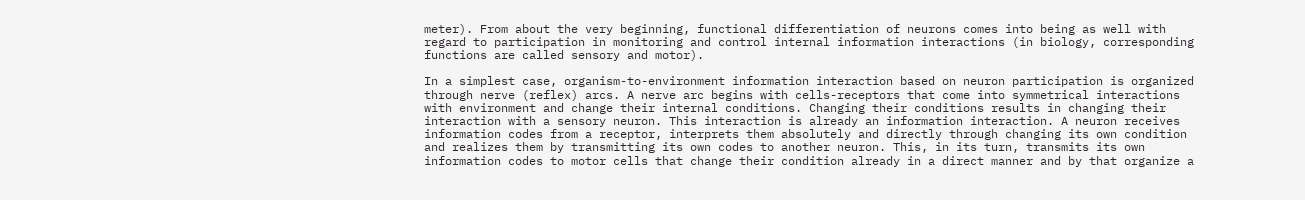meter). From about the very beginning, functional differentiation of neurons comes into being as well with regard to participation in monitoring and control internal information interactions (in biology, corresponding functions are called sensory and motor).

In a simplest case, organism-to-environment information interaction based on neuron participation is organized through nerve (reflex) arcs. A nerve arc begins with cells-receptors that come into symmetrical interactions with environment and change their internal conditions. Changing their conditions results in changing their interaction with a sensory neuron. This interaction is already an information interaction. A neuron receives information codes from a receptor, interprets them absolutely and directly through changing its own condition and realizes them by transmitting its own codes to another neuron. This, in its turn, transmits its own information codes to motor cells that change their condition already in a direct manner and by that organize a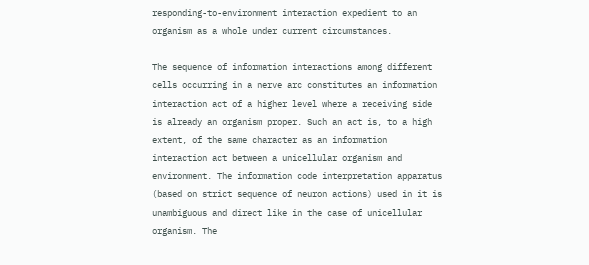responding-to-environment interaction expedient to an organism as a whole under current circumstances.

The sequence of information interactions among different cells occurring in a nerve arc constitutes an information interaction act of a higher level where a receiving side is already an organism proper. Such an act is, to a high extent, of the same character as an information interaction act between a unicellular organism and environment. The information code interpretation apparatus (based on strict sequence of neuron actions) used in it is unambiguous and direct like in the case of unicellular organism. The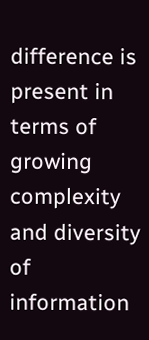difference is present in terms of growing complexity and diversity of information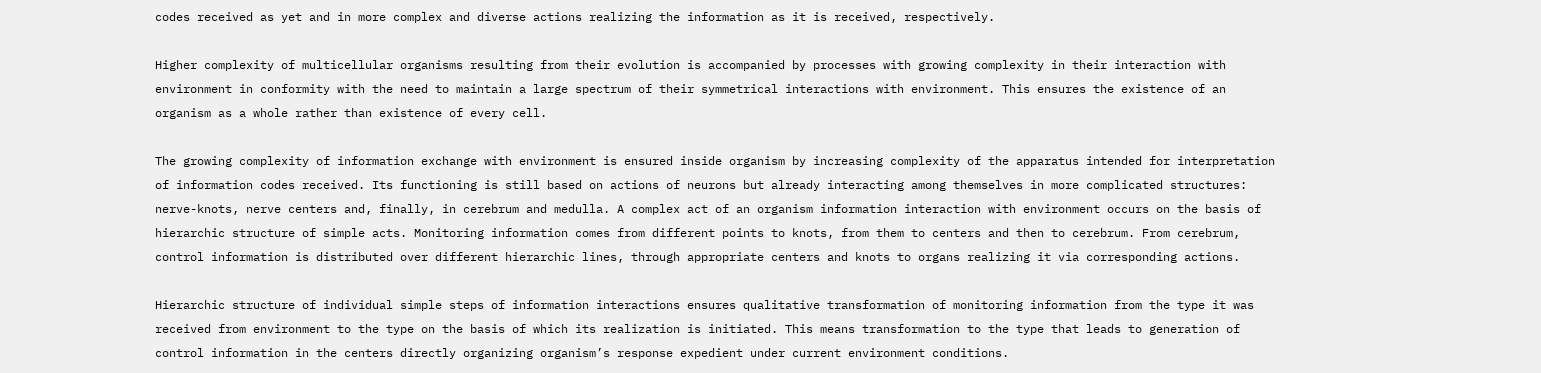codes received as yet and in more complex and diverse actions realizing the information as it is received, respectively.

Higher complexity of multicellular organisms resulting from their evolution is accompanied by processes with growing complexity in their interaction with environment in conformity with the need to maintain a large spectrum of their symmetrical interactions with environment. This ensures the existence of an organism as a whole rather than existence of every cell.

The growing complexity of information exchange with environment is ensured inside organism by increasing complexity of the apparatus intended for interpretation of information codes received. Its functioning is still based on actions of neurons but already interacting among themselves in more complicated structures: nerve-knots, nerve centers and, finally, in cerebrum and medulla. A complex act of an organism information interaction with environment occurs on the basis of hierarchic structure of simple acts. Monitoring information comes from different points to knots, from them to centers and then to cerebrum. From cerebrum, control information is distributed over different hierarchic lines, through appropriate centers and knots to organs realizing it via corresponding actions.

Hierarchic structure of individual simple steps of information interactions ensures qualitative transformation of monitoring information from the type it was received from environment to the type on the basis of which its realization is initiated. This means transformation to the type that leads to generation of control information in the centers directly organizing organism’s response expedient under current environment conditions.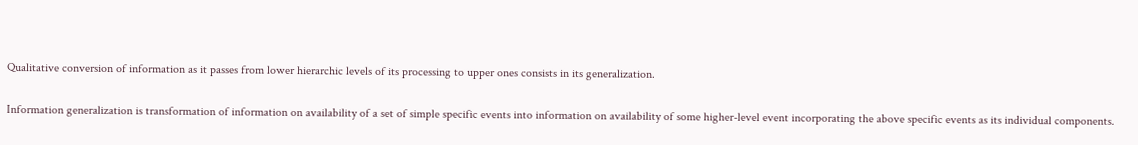Qualitative conversion of information as it passes from lower hierarchic levels of its processing to upper ones consists in its generalization.

Information generalization is transformation of information on availability of a set of simple specific events into information on availability of some higher-level event incorporating the above specific events as its individual components.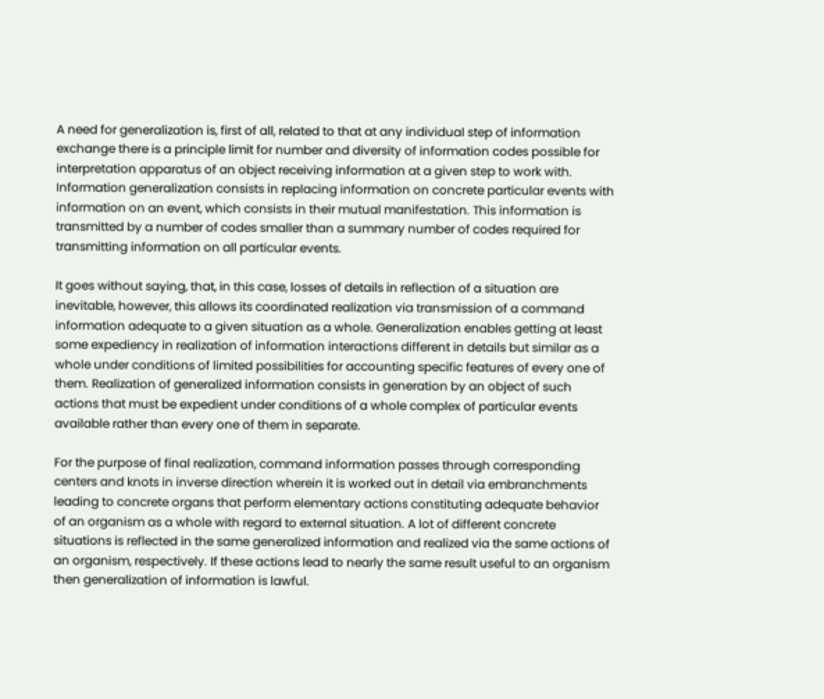A need for generalization is, first of all, related to that at any individual step of information exchange there is a principle limit for number and diversity of information codes possible for interpretation apparatus of an object receiving information at a given step to work with. Information generalization consists in replacing information on concrete particular events with information on an event, which consists in their mutual manifestation. This information is transmitted by a number of codes smaller than a summary number of codes required for transmitting information on all particular events.

It goes without saying, that, in this case, losses of details in reflection of a situation are inevitable, however, this allows its coordinated realization via transmission of a command information adequate to a given situation as a whole. Generalization enables getting at least some expediency in realization of information interactions different in details but similar as a whole under conditions of limited possibilities for accounting specific features of every one of them. Realization of generalized information consists in generation by an object of such actions that must be expedient under conditions of a whole complex of particular events available rather than every one of them in separate.

For the purpose of final realization, command information passes through corresponding centers and knots in inverse direction wherein it is worked out in detail via embranchments leading to concrete organs that perform elementary actions constituting adequate behavior of an organism as a whole with regard to external situation. A lot of different concrete situations is reflected in the same generalized information and realized via the same actions of an organism, respectively. If these actions lead to nearly the same result useful to an organism then generalization of information is lawful.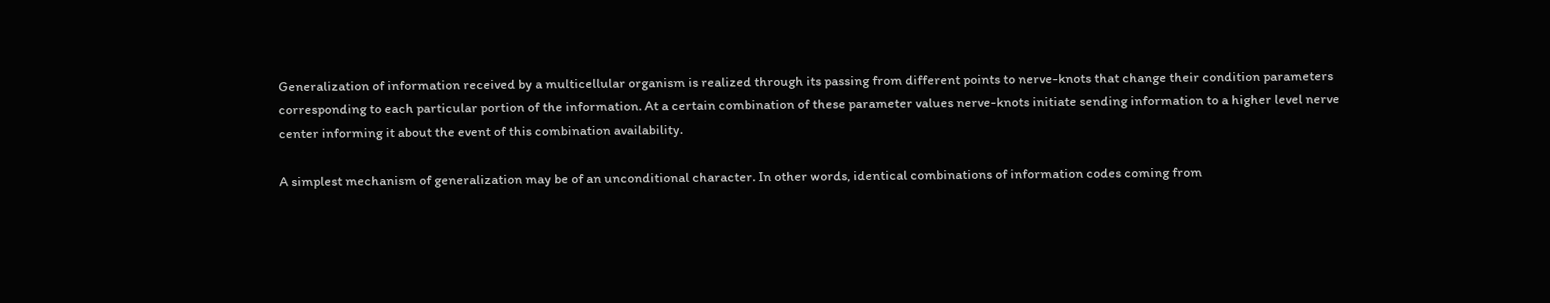Generalization of information received by a multicellular organism is realized through its passing from different points to nerve-knots that change their condition parameters corresponding to each particular portion of the information. At a certain combination of these parameter values nerve-knots initiate sending information to a higher level nerve center informing it about the event of this combination availability.

A simplest mechanism of generalization may be of an unconditional character. In other words, identical combinations of information codes coming from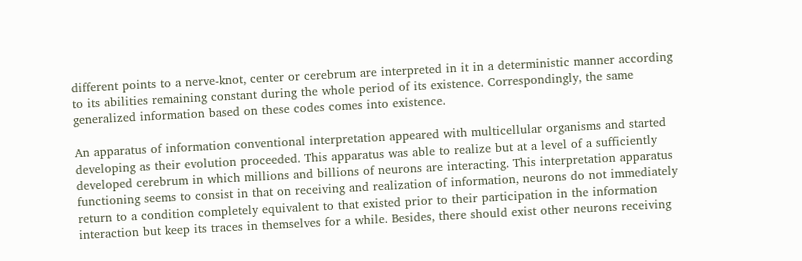different points to a nerve-knot, center or cerebrum are interpreted in it in a deterministic manner according to its abilities remaining constant during the whole period of its existence. Correspondingly, the same generalized information based on these codes comes into existence.

An apparatus of information conventional interpretation appeared with multicellular organisms and started developing as their evolution proceeded. This apparatus was able to realize but at a level of a sufficiently developed cerebrum in which millions and billions of neurons are interacting. This interpretation apparatus functioning seems to consist in that on receiving and realization of information, neurons do not immediately return to a condition completely equivalent to that existed prior to their participation in the information interaction but keep its traces in themselves for a while. Besides, there should exist other neurons receiving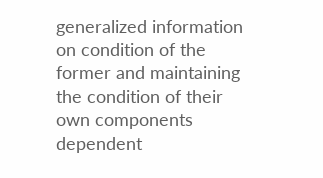generalized information on condition of the former and maintaining the condition of their own components dependent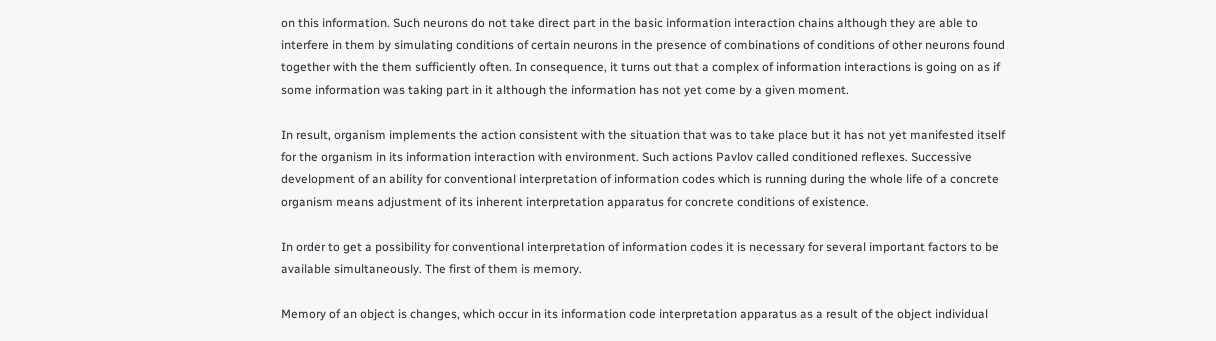on this information. Such neurons do not take direct part in the basic information interaction chains although they are able to interfere in them by simulating conditions of certain neurons in the presence of combinations of conditions of other neurons found together with the them sufficiently often. In consequence, it turns out that a complex of information interactions is going on as if some information was taking part in it although the information has not yet come by a given moment.

In result, organism implements the action consistent with the situation that was to take place but it has not yet manifested itself for the organism in its information interaction with environment. Such actions Pavlov called conditioned reflexes. Successive development of an ability for conventional interpretation of information codes which is running during the whole life of a concrete organism means adjustment of its inherent interpretation apparatus for concrete conditions of existence.

In order to get a possibility for conventional interpretation of information codes it is necessary for several important factors to be available simultaneously. The first of them is memory.

Memory of an object is changes, which occur in its information code interpretation apparatus as a result of the object individual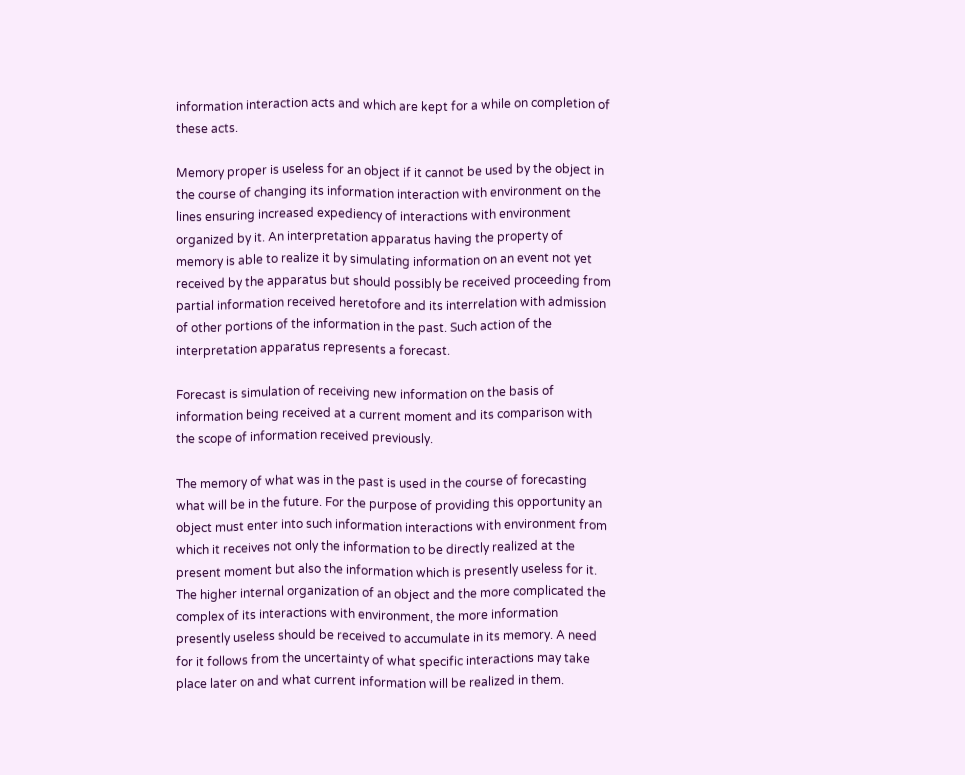information interaction acts and which are kept for a while on completion of these acts.

Memory proper is useless for an object if it cannot be used by the object in the course of changing its information interaction with environment on the lines ensuring increased expediency of interactions with environment organized by it. An interpretation apparatus having the property of memory is able to realize it by simulating information on an event not yet received by the apparatus but should possibly be received proceeding from partial information received heretofore and its interrelation with admission of other portions of the information in the past. Such action of the interpretation apparatus represents a forecast.

Forecast is simulation of receiving new information on the basis of information being received at a current moment and its comparison with the scope of information received previously.

The memory of what was in the past is used in the course of forecasting what will be in the future. For the purpose of providing this opportunity an object must enter into such information interactions with environment from which it receives not only the information to be directly realized at the present moment but also the information which is presently useless for it. The higher internal organization of an object and the more complicated the complex of its interactions with environment, the more information presently useless should be received to accumulate in its memory. A need for it follows from the uncertainty of what specific interactions may take place later on and what current information will be realized in them.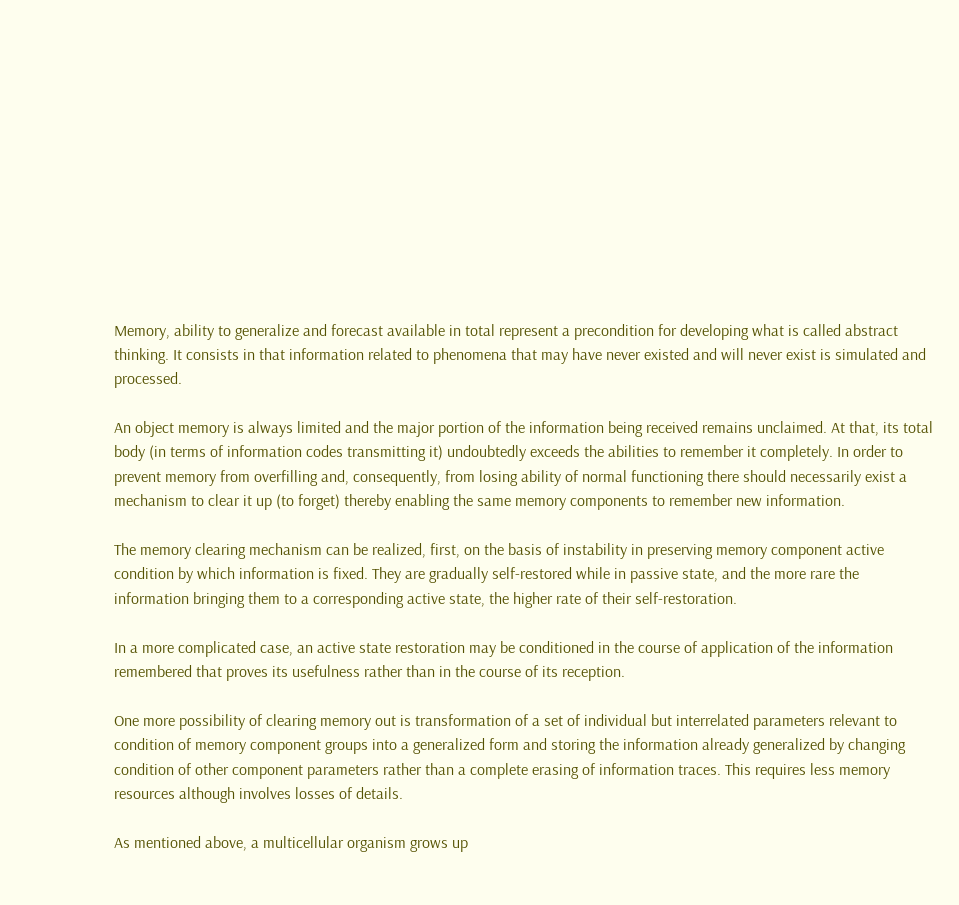Memory, ability to generalize and forecast available in total represent a precondition for developing what is called abstract thinking. It consists in that information related to phenomena that may have never existed and will never exist is simulated and processed.

An object memory is always limited and the major portion of the information being received remains unclaimed. At that, its total body (in terms of information codes transmitting it) undoubtedly exceeds the abilities to remember it completely. In order to prevent memory from overfilling and, consequently, from losing ability of normal functioning there should necessarily exist a mechanism to clear it up (to forget) thereby enabling the same memory components to remember new information.

The memory clearing mechanism can be realized, first, on the basis of instability in preserving memory component active condition by which information is fixed. They are gradually self-restored while in passive state, and the more rare the information bringing them to a corresponding active state, the higher rate of their self-restoration.

In a more complicated case, an active state restoration may be conditioned in the course of application of the information remembered that proves its usefulness rather than in the course of its reception.

One more possibility of clearing memory out is transformation of a set of individual but interrelated parameters relevant to condition of memory component groups into a generalized form and storing the information already generalized by changing condition of other component parameters rather than a complete erasing of information traces. This requires less memory resources although involves losses of details.

As mentioned above, a multicellular organism grows up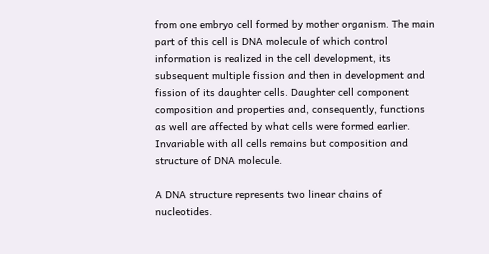from one embryo cell formed by mother organism. The main part of this cell is DNA molecule of which control information is realized in the cell development, its subsequent multiple fission and then in development and fission of its daughter cells. Daughter cell component composition and properties and, consequently, functions as well are affected by what cells were formed earlier. Invariable with all cells remains but composition and structure of DNA molecule.

A DNA structure represents two linear chains of nucleotides.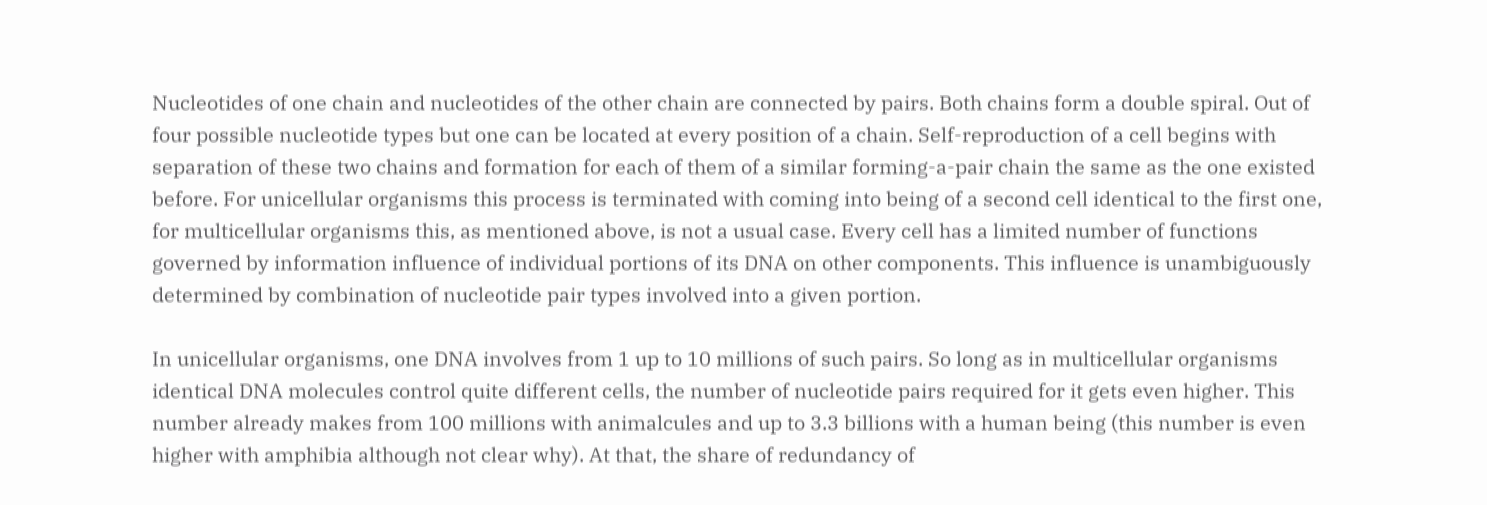Nucleotides of one chain and nucleotides of the other chain are connected by pairs. Both chains form a double spiral. Out of four possible nucleotide types but one can be located at every position of a chain. Self-reproduction of a cell begins with separation of these two chains and formation for each of them of a similar forming-a-pair chain the same as the one existed before. For unicellular organisms this process is terminated with coming into being of a second cell identical to the first one, for multicellular organisms this, as mentioned above, is not a usual case. Every cell has a limited number of functions governed by information influence of individual portions of its DNA on other components. This influence is unambiguously determined by combination of nucleotide pair types involved into a given portion.

In unicellular organisms, one DNA involves from 1 up to 10 millions of such pairs. So long as in multicellular organisms identical DNA molecules control quite different cells, the number of nucleotide pairs required for it gets even higher. This number already makes from 100 millions with animalcules and up to 3.3 billions with a human being (this number is even higher with amphibia although not clear why). At that, the share of redundancy of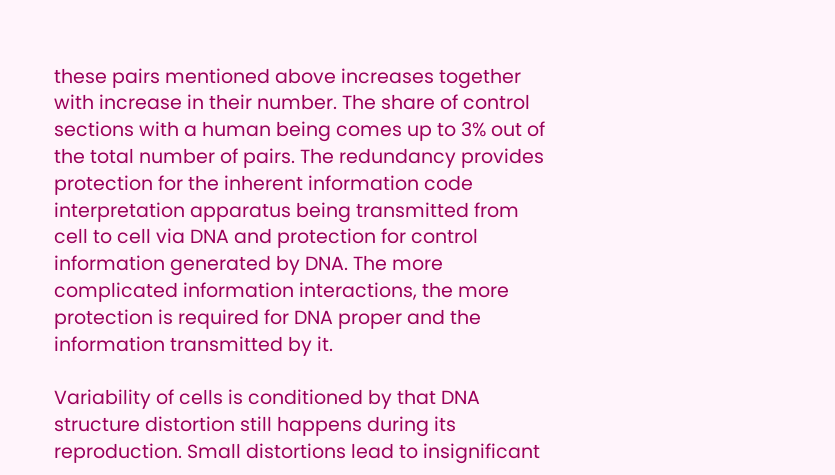these pairs mentioned above increases together with increase in their number. The share of control sections with a human being comes up to 3% out of the total number of pairs. The redundancy provides protection for the inherent information code interpretation apparatus being transmitted from cell to cell via DNA and protection for control information generated by DNA. The more complicated information interactions, the more protection is required for DNA proper and the information transmitted by it.

Variability of cells is conditioned by that DNA structure distortion still happens during its reproduction. Small distortions lead to insignificant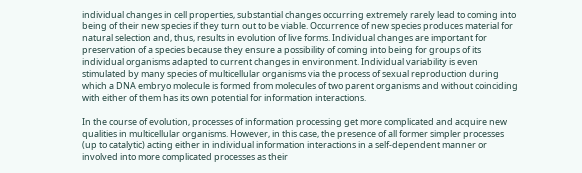individual changes in cell properties, substantial changes occurring extremely rarely lead to coming into being of their new species if they turn out to be viable. Occurrence of new species produces material for natural selection and, thus, results in evolution of live forms. Individual changes are important for preservation of a species because they ensure a possibility of coming into being for groups of its individual organisms adapted to current changes in environment. Individual variability is even stimulated by many species of multicellular organisms via the process of sexual reproduction during which a DNA embryo molecule is formed from molecules of two parent organisms and without coinciding with either of them has its own potential for information interactions.

In the course of evolution, processes of information processing get more complicated and acquire new qualities in multicellular organisms. However, in this case, the presence of all former simpler processes (up to catalytic) acting either in individual information interactions in a self-dependent manner or involved into more complicated processes as their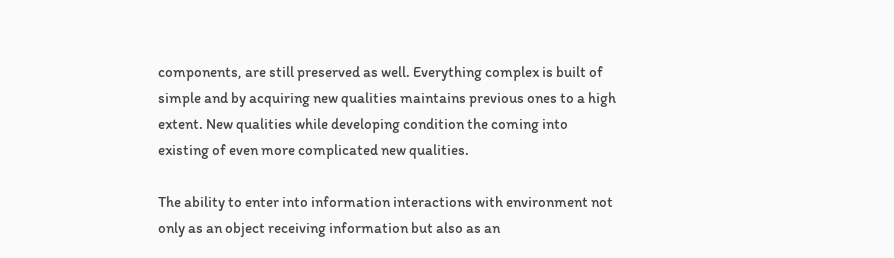components, are still preserved as well. Everything complex is built of simple and by acquiring new qualities maintains previous ones to a high extent. New qualities while developing condition the coming into existing of even more complicated new qualities.

The ability to enter into information interactions with environment not only as an object receiving information but also as an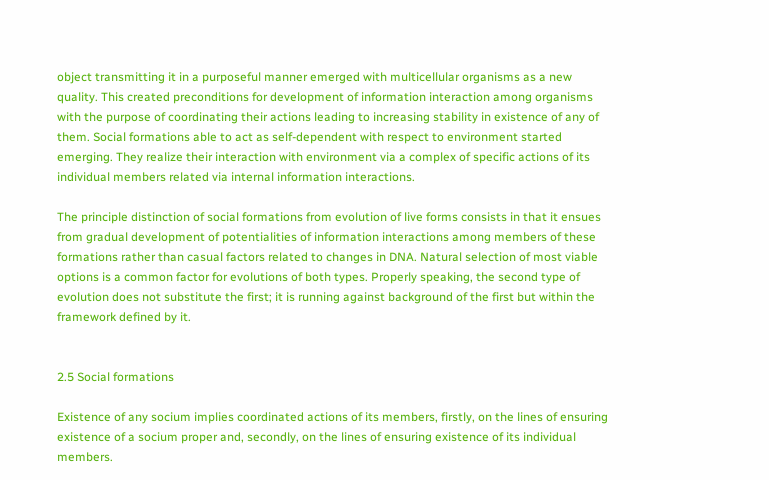object transmitting it in a purposeful manner emerged with multicellular organisms as a new quality. This created preconditions for development of information interaction among organisms with the purpose of coordinating their actions leading to increasing stability in existence of any of them. Social formations able to act as self-dependent with respect to environment started emerging. They realize their interaction with environment via a complex of specific actions of its individual members related via internal information interactions.

The principle distinction of social formations from evolution of live forms consists in that it ensues from gradual development of potentialities of information interactions among members of these formations rather than casual factors related to changes in DNA. Natural selection of most viable options is a common factor for evolutions of both types. Properly speaking, the second type of evolution does not substitute the first; it is running against background of the first but within the framework defined by it.


2.5 Social formations

Existence of any socium implies coordinated actions of its members, firstly, on the lines of ensuring existence of a socium proper and, secondly, on the lines of ensuring existence of its individual members.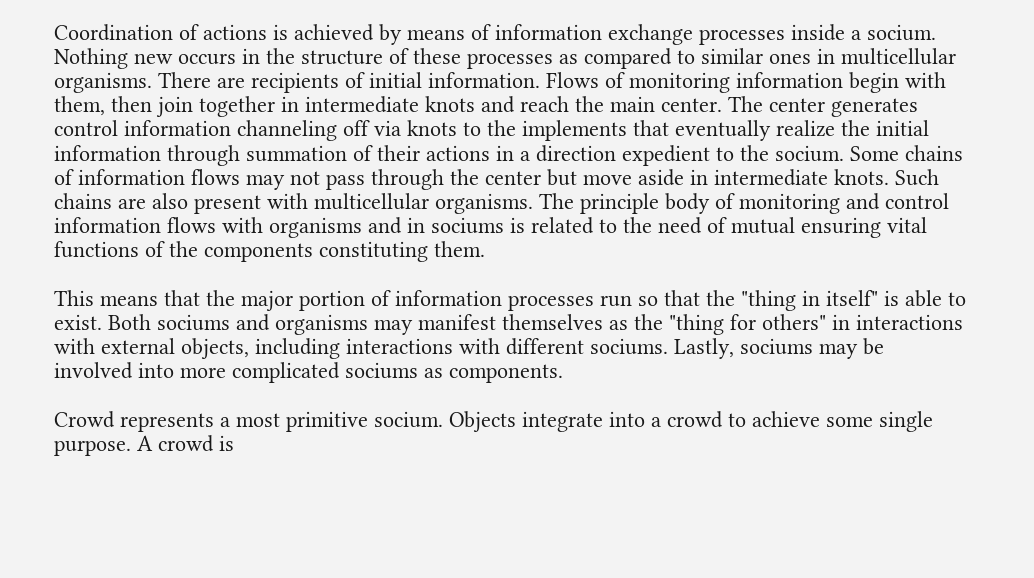Coordination of actions is achieved by means of information exchange processes inside a socium. Nothing new occurs in the structure of these processes as compared to similar ones in multicellular organisms. There are recipients of initial information. Flows of monitoring information begin with them, then join together in intermediate knots and reach the main center. The center generates control information channeling off via knots to the implements that eventually realize the initial information through summation of their actions in a direction expedient to the socium. Some chains of information flows may not pass through the center but move aside in intermediate knots. Such chains are also present with multicellular organisms. The principle body of monitoring and control information flows with organisms and in sociums is related to the need of mutual ensuring vital functions of the components constituting them.

This means that the major portion of information processes run so that the "thing in itself" is able to exist. Both sociums and organisms may manifest themselves as the "thing for others" in interactions with external objects, including interactions with different sociums. Lastly, sociums may be involved into more complicated sociums as components.

Crowd represents a most primitive socium. Objects integrate into a crowd to achieve some single purpose. A crowd is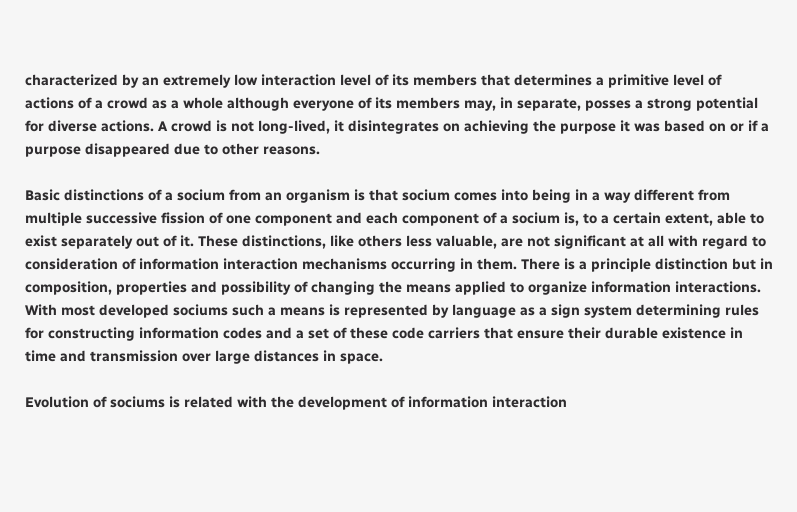characterized by an extremely low interaction level of its members that determines a primitive level of actions of a crowd as a whole although everyone of its members may, in separate, posses a strong potential for diverse actions. A crowd is not long-lived, it disintegrates on achieving the purpose it was based on or if a purpose disappeared due to other reasons.

Basic distinctions of a socium from an organism is that socium comes into being in a way different from multiple successive fission of one component and each component of a socium is, to a certain extent, able to exist separately out of it. These distinctions, like others less valuable, are not significant at all with regard to consideration of information interaction mechanisms occurring in them. There is a principle distinction but in composition, properties and possibility of changing the means applied to organize information interactions. With most developed sociums such a means is represented by language as a sign system determining rules for constructing information codes and a set of these code carriers that ensure their durable existence in time and transmission over large distances in space.

Evolution of sociums is related with the development of information interaction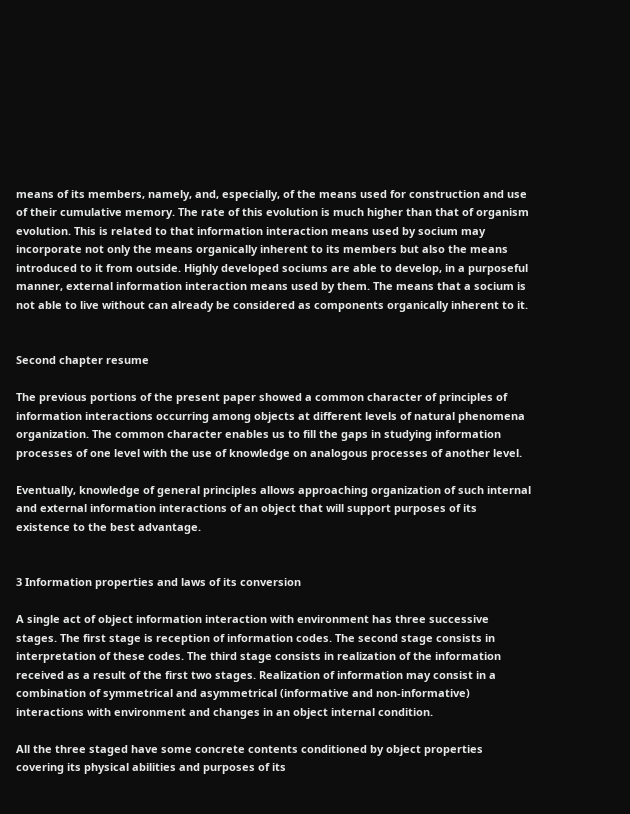means of its members, namely, and, especially, of the means used for construction and use of their cumulative memory. The rate of this evolution is much higher than that of organism evolution. This is related to that information interaction means used by socium may incorporate not only the means organically inherent to its members but also the means introduced to it from outside. Highly developed sociums are able to develop, in a purposeful manner, external information interaction means used by them. The means that a socium is not able to live without can already be considered as components organically inherent to it.


Second chapter resume

The previous portions of the present paper showed a common character of principles of information interactions occurring among objects at different levels of natural phenomena organization. The common character enables us to fill the gaps in studying information processes of one level with the use of knowledge on analogous processes of another level.

Eventually, knowledge of general principles allows approaching organization of such internal and external information interactions of an object that will support purposes of its existence to the best advantage.


3 Information properties and laws of its conversion

A single act of object information interaction with environment has three successive stages. The first stage is reception of information codes. The second stage consists in interpretation of these codes. The third stage consists in realization of the information received as a result of the first two stages. Realization of information may consist in a combination of symmetrical and asymmetrical (informative and non-informative) interactions with environment and changes in an object internal condition.

All the three staged have some concrete contents conditioned by object properties covering its physical abilities and purposes of its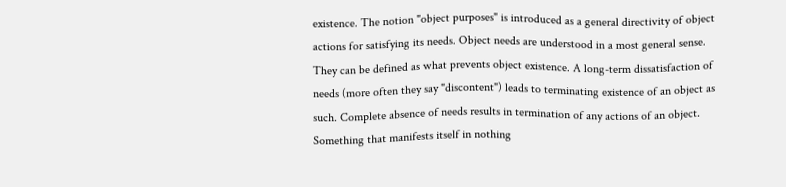existence. The notion "object purposes" is introduced as a general directivity of object actions for satisfying its needs. Object needs are understood in a most general sense. They can be defined as what prevents object existence. A long-term dissatisfaction of needs (more often they say "discontent") leads to terminating existence of an object as such. Complete absence of needs results in termination of any actions of an object. Something that manifests itself in nothing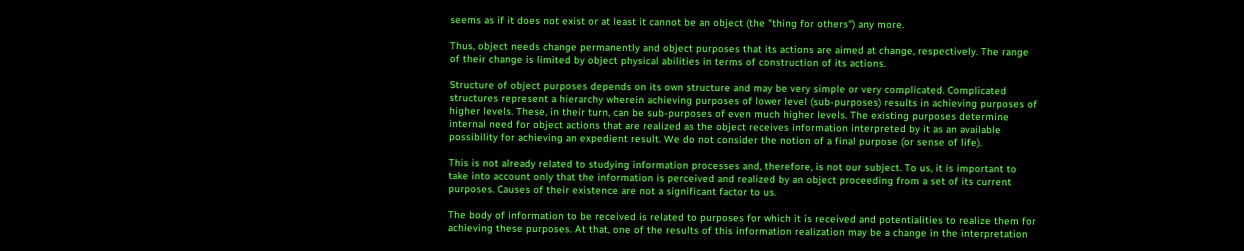seems as if it does not exist or at least it cannot be an object (the "thing for others") any more.

Thus, object needs change permanently and object purposes that its actions are aimed at change, respectively. The range of their change is limited by object physical abilities in terms of construction of its actions.

Structure of object purposes depends on its own structure and may be very simple or very complicated. Complicated structures represent a hierarchy wherein achieving purposes of lower level (sub-purposes) results in achieving purposes of higher levels. These, in their turn, can be sub-purposes of even much higher levels. The existing purposes determine internal need for object actions that are realized as the object receives information interpreted by it as an available possibility for achieving an expedient result. We do not consider the notion of a final purpose (or sense of life).

This is not already related to studying information processes and, therefore, is not our subject. To us, it is important to take into account only that the information is perceived and realized by an object proceeding from a set of its current purposes. Causes of their existence are not a significant factor to us.

The body of information to be received is related to purposes for which it is received and potentialities to realize them for achieving these purposes. At that, one of the results of this information realization may be a change in the interpretation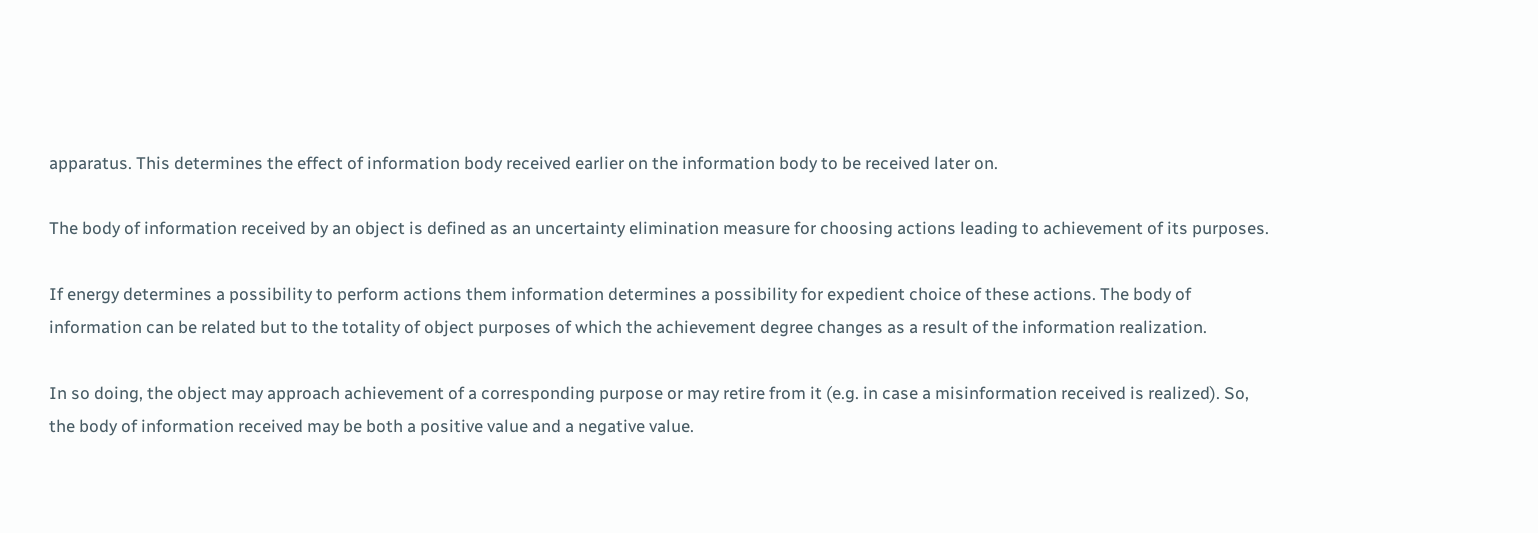apparatus. This determines the effect of information body received earlier on the information body to be received later on.

The body of information received by an object is defined as an uncertainty elimination measure for choosing actions leading to achievement of its purposes.

If energy determines a possibility to perform actions them information determines a possibility for expedient choice of these actions. The body of information can be related but to the totality of object purposes of which the achievement degree changes as a result of the information realization.

In so doing, the object may approach achievement of a corresponding purpose or may retire from it (e.g. in case a misinformation received is realized). So, the body of information received may be both a positive value and a negative value.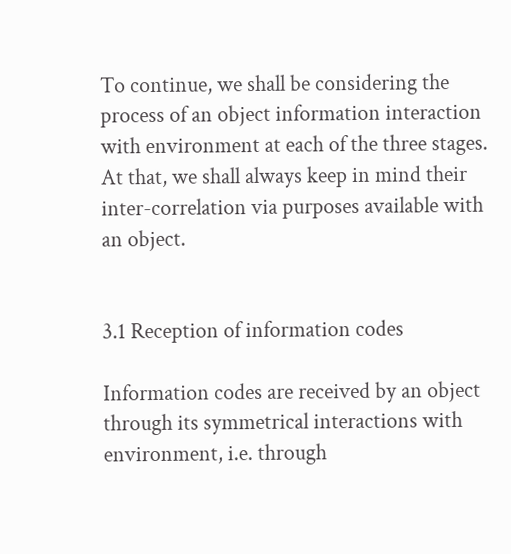To continue, we shall be considering the process of an object information interaction with environment at each of the three stages. At that, we shall always keep in mind their inter-correlation via purposes available with an object.


3.1 Reception of information codes

Information codes are received by an object through its symmetrical interactions with environment, i.e. through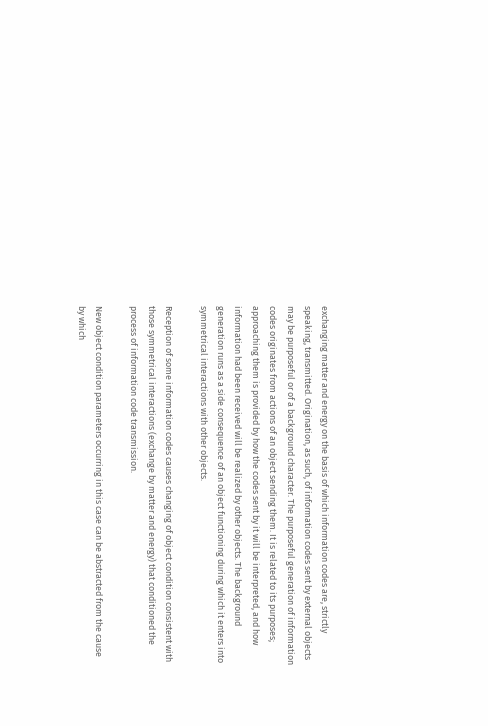exchanging matter and energy on the basis of which information codes are, strictly speaking, transmitted. Origination, as such, of information codes sent by external objects may be purposeful or of a background character. The purposeful generation of information codes originates from actions of an object sending them. It is related to its purposes; approaching them is provided by how the codes sent by it will be interpreted, and how information had been received will be realized by other objects. The background generation runs as a side consequence of an object functioning during which it enters into symmetrical interactions with other objects.

Reception of some information codes causes changing of object condition consistent with those symmetrical interactions (exchange by matter and energy) that conditioned the process of information code transmission.

New object condition parameters occurring in this case can be abstracted from the cause by which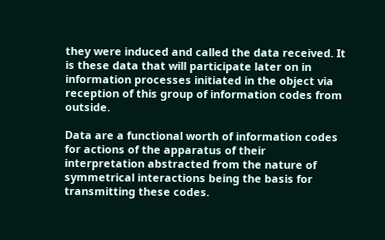they were induced and called the data received. It is these data that will participate later on in information processes initiated in the object via reception of this group of information codes from outside.

Data are a functional worth of information codes for actions of the apparatus of their interpretation abstracted from the nature of symmetrical interactions being the basis for transmitting these codes.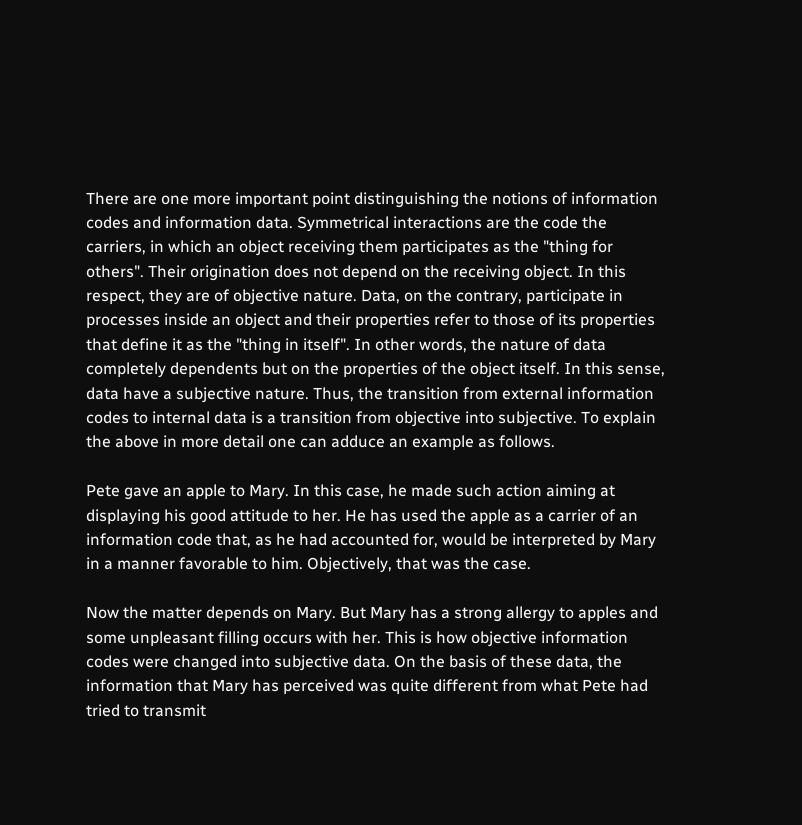There are one more important point distinguishing the notions of information codes and information data. Symmetrical interactions are the code the carriers, in which an object receiving them participates as the "thing for others". Their origination does not depend on the receiving object. In this respect, they are of objective nature. Data, on the contrary, participate in processes inside an object and their properties refer to those of its properties that define it as the "thing in itself". In other words, the nature of data completely dependents but on the properties of the object itself. In this sense, data have a subjective nature. Thus, the transition from external information codes to internal data is a transition from objective into subjective. To explain the above in more detail one can adduce an example as follows.

Pete gave an apple to Mary. In this case, he made such action aiming at displaying his good attitude to her. He has used the apple as a carrier of an information code that, as he had accounted for, would be interpreted by Mary in a manner favorable to him. Objectively, that was the case.

Now the matter depends on Mary. But Mary has a strong allergy to apples and some unpleasant filling occurs with her. This is how objective information codes were changed into subjective data. On the basis of these data, the information that Mary has perceived was quite different from what Pete had tried to transmit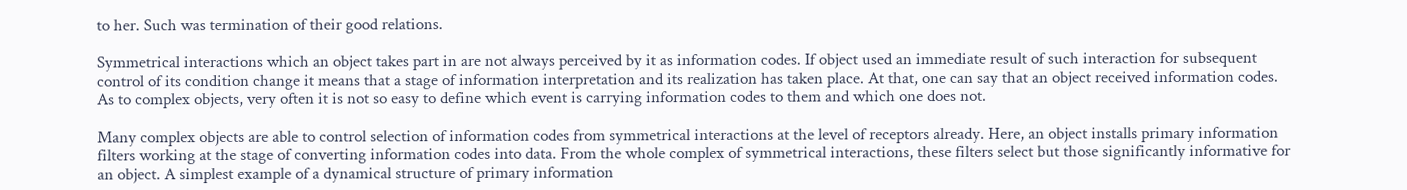to her. Such was termination of their good relations.

Symmetrical interactions which an object takes part in are not always perceived by it as information codes. If object used an immediate result of such interaction for subsequent control of its condition change it means that a stage of information interpretation and its realization has taken place. At that, one can say that an object received information codes. As to complex objects, very often it is not so easy to define which event is carrying information codes to them and which one does not.

Many complex objects are able to control selection of information codes from symmetrical interactions at the level of receptors already. Here, an object installs primary information filters working at the stage of converting information codes into data. From the whole complex of symmetrical interactions, these filters select but those significantly informative for an object. A simplest example of a dynamical structure of primary information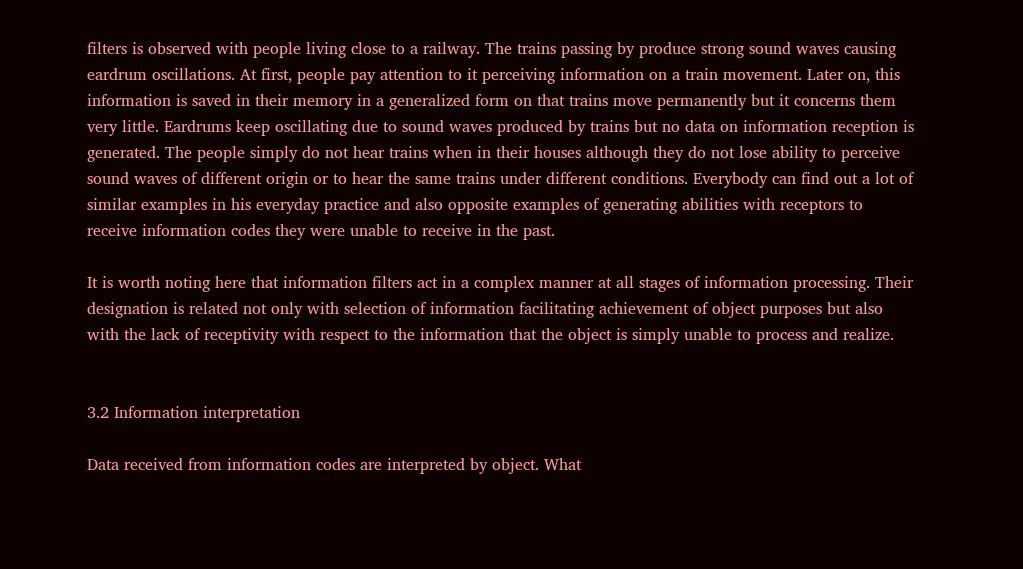filters is observed with people living close to a railway. The trains passing by produce strong sound waves causing eardrum oscillations. At first, people pay attention to it perceiving information on a train movement. Later on, this information is saved in their memory in a generalized form on that trains move permanently but it concerns them very little. Eardrums keep oscillating due to sound waves produced by trains but no data on information reception is generated. The people simply do not hear trains when in their houses although they do not lose ability to perceive sound waves of different origin or to hear the same trains under different conditions. Everybody can find out a lot of similar examples in his everyday practice and also opposite examples of generating abilities with receptors to receive information codes they were unable to receive in the past.

It is worth noting here that information filters act in a complex manner at all stages of information processing. Their designation is related not only with selection of information facilitating achievement of object purposes but also with the lack of receptivity with respect to the information that the object is simply unable to process and realize.


3.2 Information interpretation

Data received from information codes are interpreted by object. What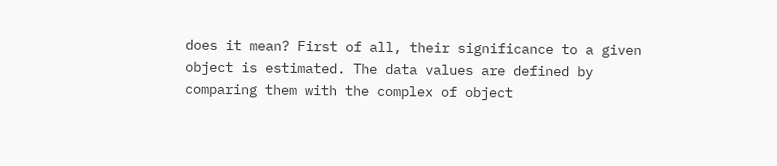does it mean? First of all, their significance to a given object is estimated. The data values are defined by comparing them with the complex of object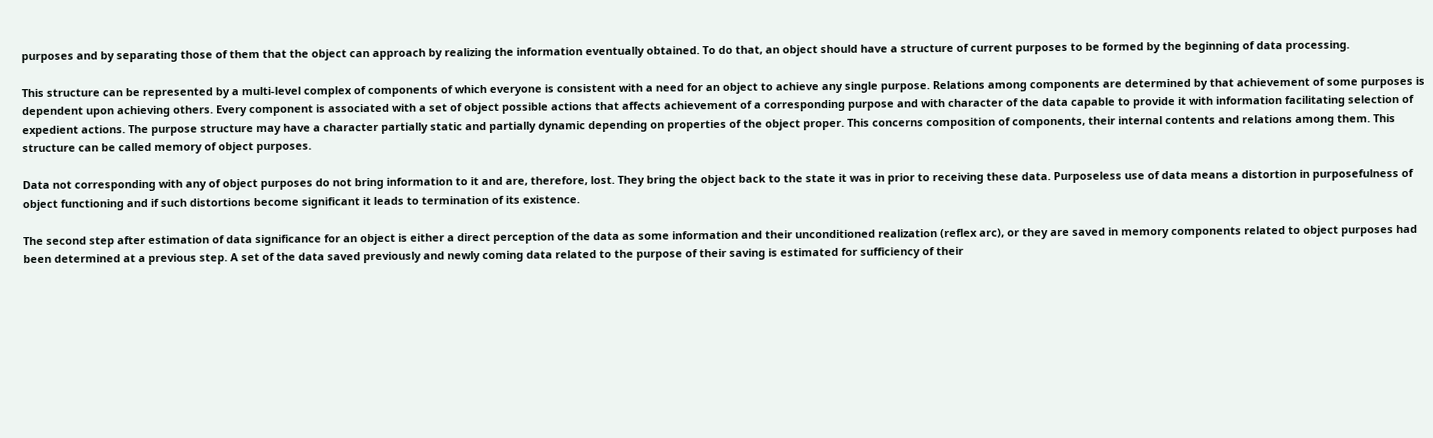purposes and by separating those of them that the object can approach by realizing the information eventually obtained. To do that, an object should have a structure of current purposes to be formed by the beginning of data processing.

This structure can be represented by a multi-level complex of components of which everyone is consistent with a need for an object to achieve any single purpose. Relations among components are determined by that achievement of some purposes is dependent upon achieving others. Every component is associated with a set of object possible actions that affects achievement of a corresponding purpose and with character of the data capable to provide it with information facilitating selection of expedient actions. The purpose structure may have a character partially static and partially dynamic depending on properties of the object proper. This concerns composition of components, their internal contents and relations among them. This structure can be called memory of object purposes.

Data not corresponding with any of object purposes do not bring information to it and are, therefore, lost. They bring the object back to the state it was in prior to receiving these data. Purposeless use of data means a distortion in purposefulness of object functioning and if such distortions become significant it leads to termination of its existence.

The second step after estimation of data significance for an object is either a direct perception of the data as some information and their unconditioned realization (reflex arc), or they are saved in memory components related to object purposes had been determined at a previous step. A set of the data saved previously and newly coming data related to the purpose of their saving is estimated for sufficiency of their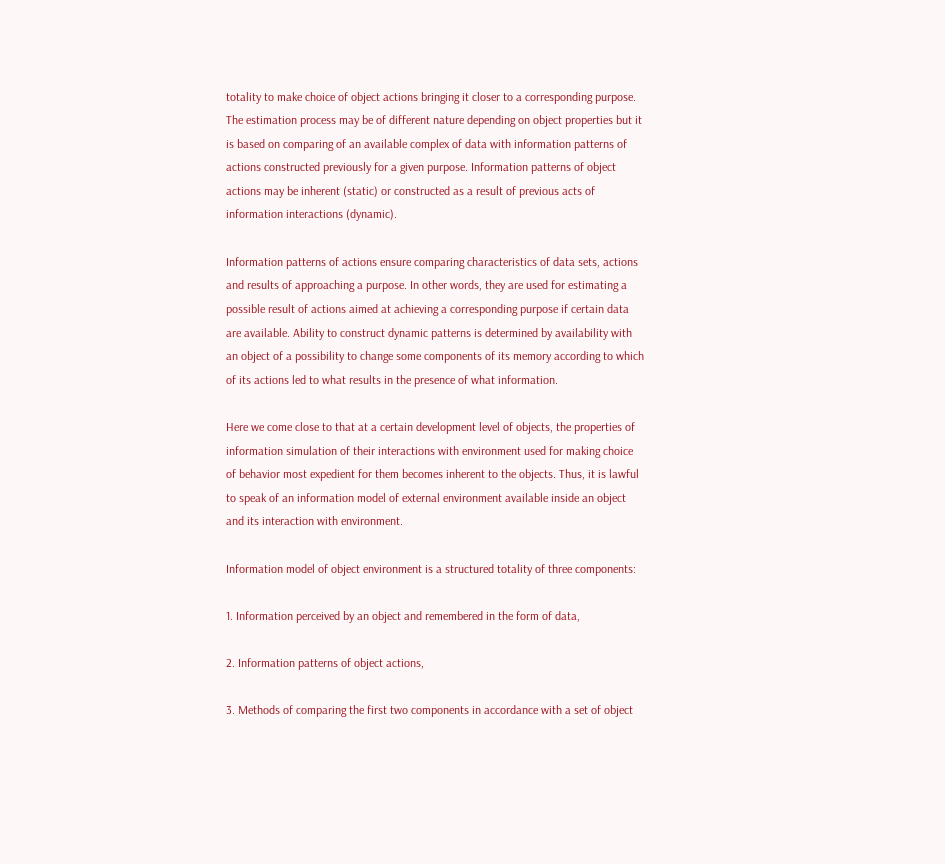totality to make choice of object actions bringing it closer to a corresponding purpose. The estimation process may be of different nature depending on object properties but it is based on comparing of an available complex of data with information patterns of actions constructed previously for a given purpose. Information patterns of object actions may be inherent (static) or constructed as a result of previous acts of information interactions (dynamic).

Information patterns of actions ensure comparing characteristics of data sets, actions and results of approaching a purpose. In other words, they are used for estimating a possible result of actions aimed at achieving a corresponding purpose if certain data are available. Ability to construct dynamic patterns is determined by availability with an object of a possibility to change some components of its memory according to which of its actions led to what results in the presence of what information.

Here we come close to that at a certain development level of objects, the properties of information simulation of their interactions with environment used for making choice of behavior most expedient for them becomes inherent to the objects. Thus, it is lawful to speak of an information model of external environment available inside an object and its interaction with environment.

Information model of object environment is a structured totality of three components:

1. Information perceived by an object and remembered in the form of data,

2. Information patterns of object actions,

3. Methods of comparing the first two components in accordance with a set of object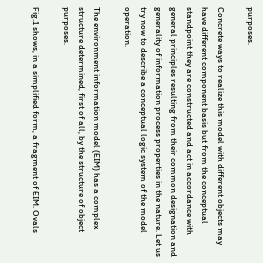purposes.

Concrete ways to realize this model with different objects may have different component basis but from the conceptual standpoint they are constructed and act in accordance with general principles resulting from their common designation and generality of information process properties in the nature. Let us try now to describe a conceptual logic system of the model operation.

The environment information model (EIM) has a complex structure determined, first of all, by the structure of object purposes.

Fig.1 shows, in a simplified form, a fragment of EIM. Ovals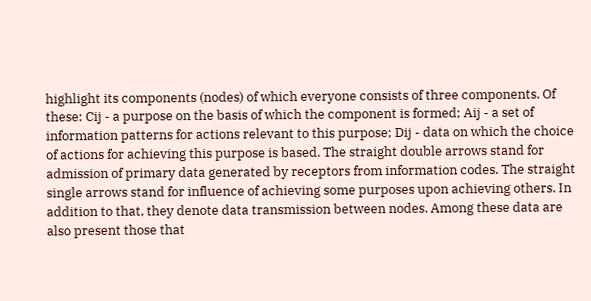highlight its components (nodes) of which everyone consists of three components. Of these: Cij - a purpose on the basis of which the component is formed; Aij - a set of information patterns for actions relevant to this purpose; Dij - data on which the choice of actions for achieving this purpose is based. The straight double arrows stand for admission of primary data generated by receptors from information codes. The straight single arrows stand for influence of achieving some purposes upon achieving others. In addition to that, they denote data transmission between nodes. Among these data are also present those that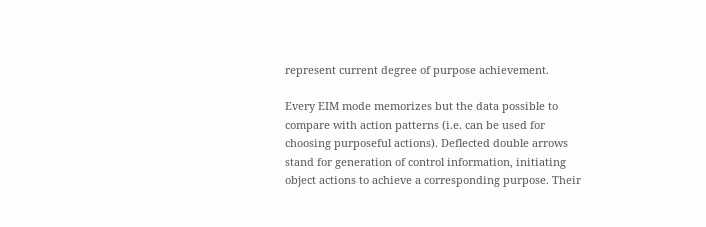represent current degree of purpose achievement.

Every EIM mode memorizes but the data possible to compare with action patterns (i.e. can be used for choosing purposeful actions). Deflected double arrows stand for generation of control information, initiating object actions to achieve a corresponding purpose. Their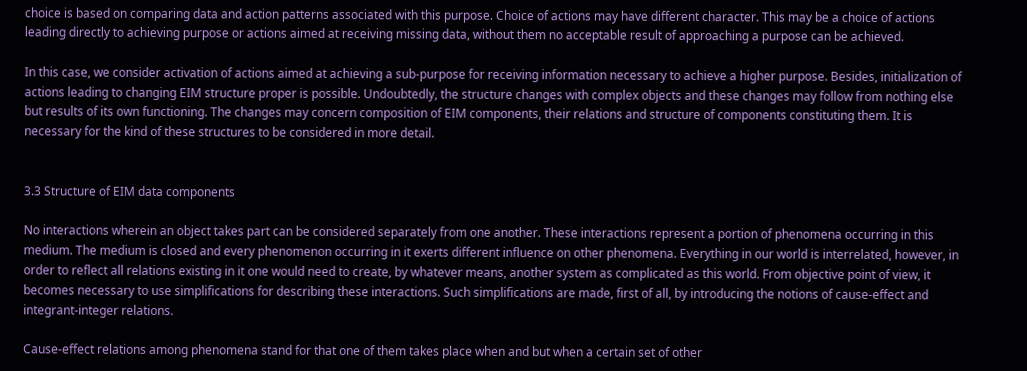choice is based on comparing data and action patterns associated with this purpose. Choice of actions may have different character. This may be a choice of actions leading directly to achieving purpose or actions aimed at receiving missing data, without them no acceptable result of approaching a purpose can be achieved.

In this case, we consider activation of actions aimed at achieving a sub-purpose for receiving information necessary to achieve a higher purpose. Besides, initialization of actions leading to changing EIM structure proper is possible. Undoubtedly, the structure changes with complex objects and these changes may follow from nothing else but results of its own functioning. The changes may concern composition of EIM components, their relations and structure of components constituting them. It is necessary for the kind of these structures to be considered in more detail.


3.3 Structure of EIM data components

No interactions wherein an object takes part can be considered separately from one another. These interactions represent a portion of phenomena occurring in this medium. The medium is closed and every phenomenon occurring in it exerts different influence on other phenomena. Everything in our world is interrelated, however, in order to reflect all relations existing in it one would need to create, by whatever means, another system as complicated as this world. From objective point of view, it becomes necessary to use simplifications for describing these interactions. Such simplifications are made, first of all, by introducing the notions of cause-effect and integrant-integer relations.

Cause-effect relations among phenomena stand for that one of them takes place when and but when a certain set of other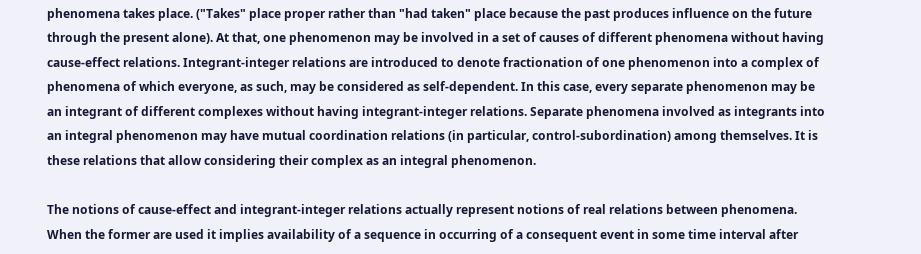phenomena takes place. ("Takes" place proper rather than "had taken" place because the past produces influence on the future through the present alone). At that, one phenomenon may be involved in a set of causes of different phenomena without having cause-effect relations. Integrant-integer relations are introduced to denote fractionation of one phenomenon into a complex of phenomena of which everyone, as such, may be considered as self-dependent. In this case, every separate phenomenon may be an integrant of different complexes without having integrant-integer relations. Separate phenomena involved as integrants into an integral phenomenon may have mutual coordination relations (in particular, control-subordination) among themselves. It is these relations that allow considering their complex as an integral phenomenon.

The notions of cause-effect and integrant-integer relations actually represent notions of real relations between phenomena. When the former are used it implies availability of a sequence in occurring of a consequent event in some time interval after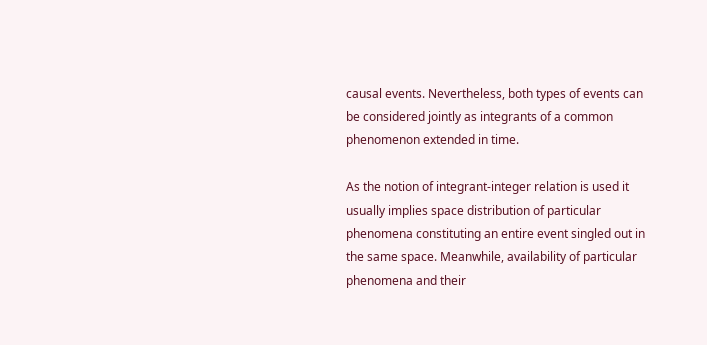causal events. Nevertheless, both types of events can be considered jointly as integrants of a common phenomenon extended in time.

As the notion of integrant-integer relation is used it usually implies space distribution of particular phenomena constituting an entire event singled out in the same space. Meanwhile, availability of particular phenomena and their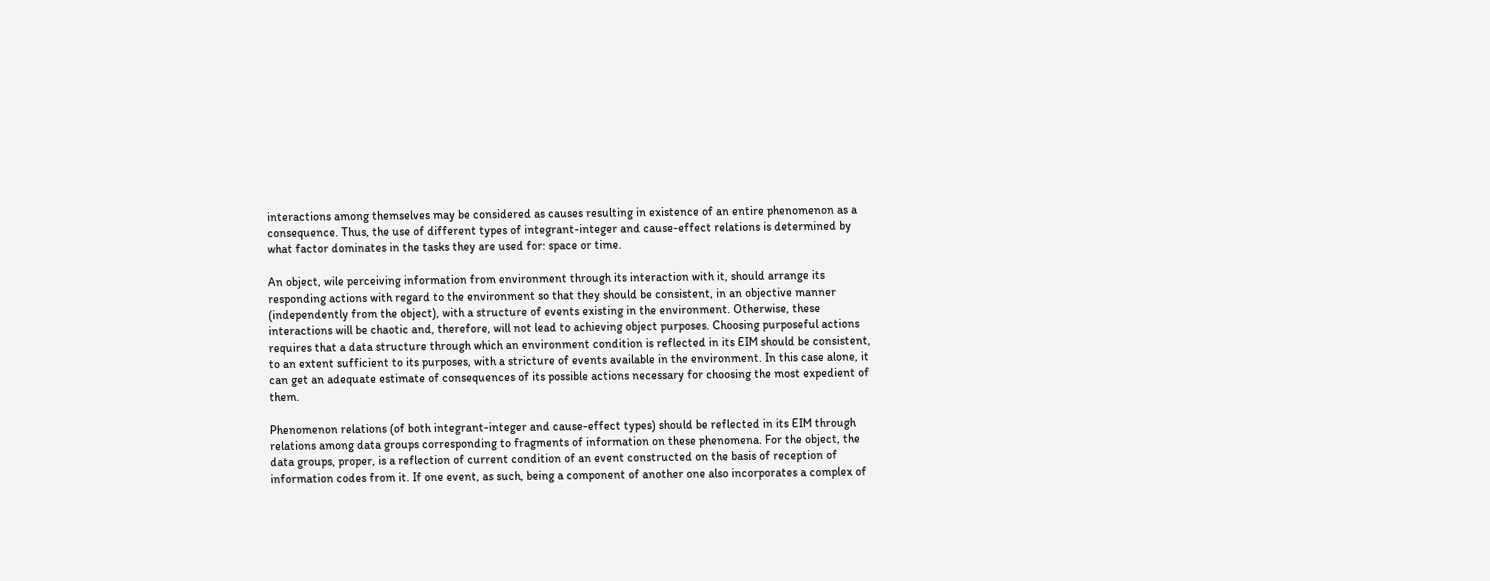interactions among themselves may be considered as causes resulting in existence of an entire phenomenon as a consequence. Thus, the use of different types of integrant-integer and cause-effect relations is determined by what factor dominates in the tasks they are used for: space or time.

An object, wile perceiving information from environment through its interaction with it, should arrange its responding actions with regard to the environment so that they should be consistent, in an objective manner (independently from the object), with a structure of events existing in the environment. Otherwise, these interactions will be chaotic and, therefore, will not lead to achieving object purposes. Choosing purposeful actions requires that a data structure through which an environment condition is reflected in its EIM should be consistent, to an extent sufficient to its purposes, with a stricture of events available in the environment. In this case alone, it can get an adequate estimate of consequences of its possible actions necessary for choosing the most expedient of them.

Phenomenon relations (of both integrant-integer and cause-effect types) should be reflected in its EIM through relations among data groups corresponding to fragments of information on these phenomena. For the object, the data groups, proper, is a reflection of current condition of an event constructed on the basis of reception of information codes from it. If one event, as such, being a component of another one also incorporates a complex of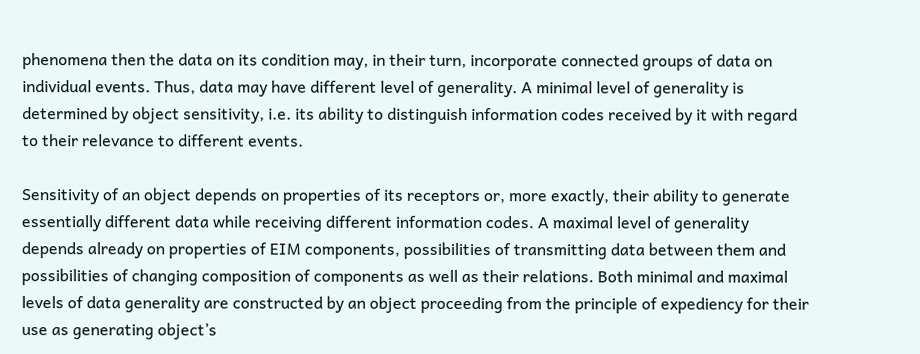phenomena then the data on its condition may, in their turn, incorporate connected groups of data on individual events. Thus, data may have different level of generality. A minimal level of generality is determined by object sensitivity, i.e. its ability to distinguish information codes received by it with regard to their relevance to different events.

Sensitivity of an object depends on properties of its receptors or, more exactly, their ability to generate essentially different data while receiving different information codes. A maximal level of generality depends already on properties of EIM components, possibilities of transmitting data between them and possibilities of changing composition of components as well as their relations. Both minimal and maximal levels of data generality are constructed by an object proceeding from the principle of expediency for their use as generating object’s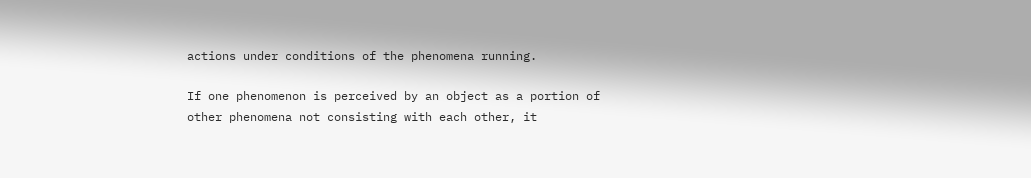actions under conditions of the phenomena running.

If one phenomenon is perceived by an object as a portion of other phenomena not consisting with each other, it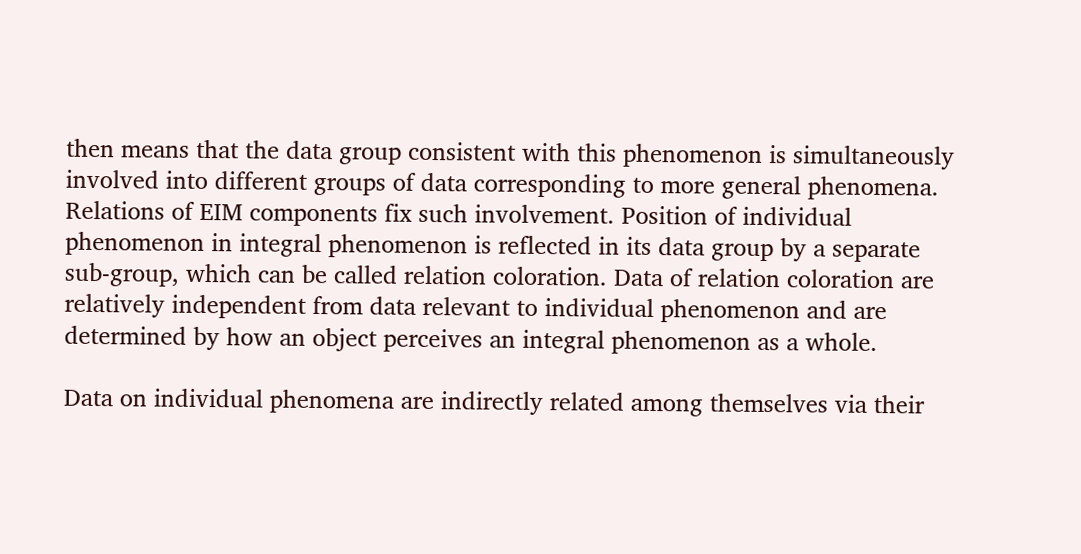then means that the data group consistent with this phenomenon is simultaneously involved into different groups of data corresponding to more general phenomena. Relations of EIM components fix such involvement. Position of individual phenomenon in integral phenomenon is reflected in its data group by a separate sub-group, which can be called relation coloration. Data of relation coloration are relatively independent from data relevant to individual phenomenon and are determined by how an object perceives an integral phenomenon as a whole.

Data on individual phenomena are indirectly related among themselves via their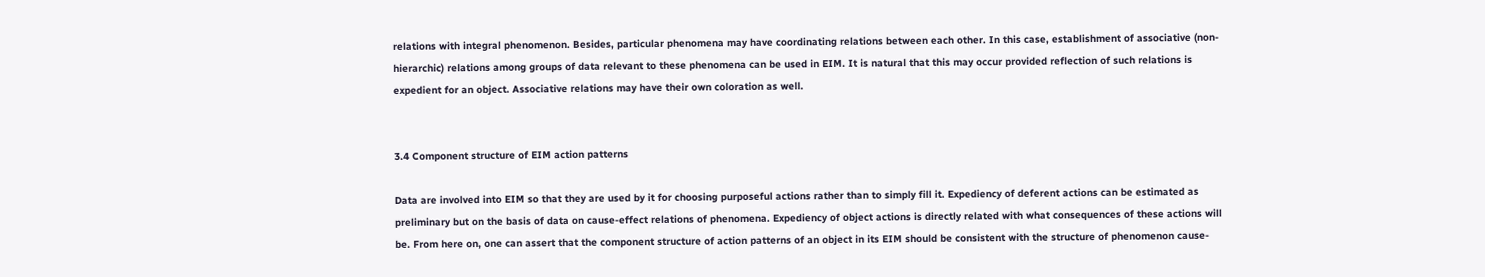relations with integral phenomenon. Besides, particular phenomena may have coordinating relations between each other. In this case, establishment of associative (non-hierarchic) relations among groups of data relevant to these phenomena can be used in EIM. It is natural that this may occur provided reflection of such relations is expedient for an object. Associative relations may have their own coloration as well.


3.4 Component structure of EIM action patterns

Data are involved into EIM so that they are used by it for choosing purposeful actions rather than to simply fill it. Expediency of deferent actions can be estimated as preliminary but on the basis of data on cause-effect relations of phenomena. Expediency of object actions is directly related with what consequences of these actions will be. From here on, one can assert that the component structure of action patterns of an object in its EIM should be consistent with the structure of phenomenon cause-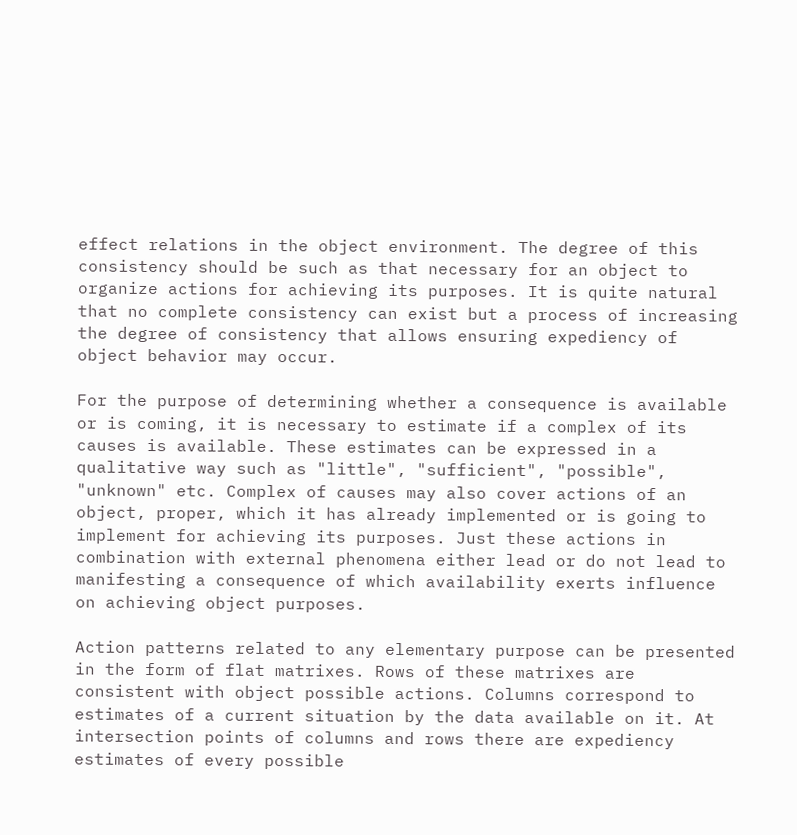effect relations in the object environment. The degree of this consistency should be such as that necessary for an object to organize actions for achieving its purposes. It is quite natural that no complete consistency can exist but a process of increasing the degree of consistency that allows ensuring expediency of object behavior may occur.

For the purpose of determining whether a consequence is available or is coming, it is necessary to estimate if a complex of its causes is available. These estimates can be expressed in a qualitative way such as "little", "sufficient", "possible", "unknown" etc. Complex of causes may also cover actions of an object, proper, which it has already implemented or is going to implement for achieving its purposes. Just these actions in combination with external phenomena either lead or do not lead to manifesting a consequence of which availability exerts influence on achieving object purposes.

Action patterns related to any elementary purpose can be presented in the form of flat matrixes. Rows of these matrixes are consistent with object possible actions. Columns correspond to estimates of a current situation by the data available on it. At intersection points of columns and rows there are expediency estimates of every possible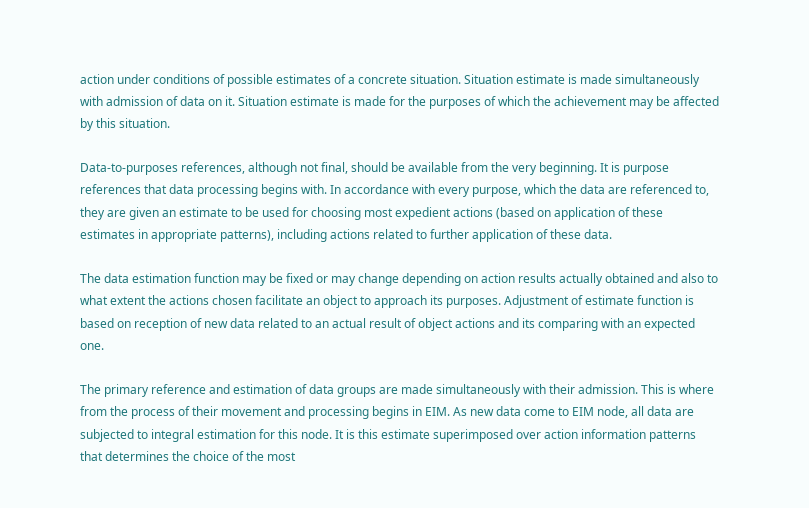action under conditions of possible estimates of a concrete situation. Situation estimate is made simultaneously with admission of data on it. Situation estimate is made for the purposes of which the achievement may be affected by this situation.

Data-to-purposes references, although not final, should be available from the very beginning. It is purpose references that data processing begins with. In accordance with every purpose, which the data are referenced to, they are given an estimate to be used for choosing most expedient actions (based on application of these estimates in appropriate patterns), including actions related to further application of these data.

The data estimation function may be fixed or may change depending on action results actually obtained and also to what extent the actions chosen facilitate an object to approach its purposes. Adjustment of estimate function is based on reception of new data related to an actual result of object actions and its comparing with an expected one.

The primary reference and estimation of data groups are made simultaneously with their admission. This is where from the process of their movement and processing begins in EIM. As new data come to EIM node, all data are subjected to integral estimation for this node. It is this estimate superimposed over action information patterns that determines the choice of the most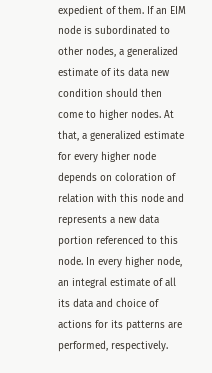expedient of them. If an EIM node is subordinated to other nodes, a generalized estimate of its data new condition should then come to higher nodes. At that, a generalized estimate for every higher node depends on coloration of relation with this node and represents a new data portion referenced to this node. In every higher node, an integral estimate of all its data and choice of actions for its patterns are performed, respectively.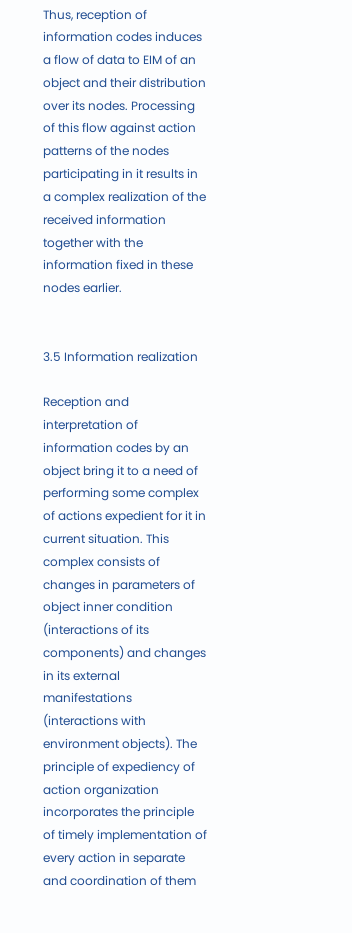Thus, reception of information codes induces a flow of data to EIM of an object and their distribution over its nodes. Processing of this flow against action patterns of the nodes participating in it results in a complex realization of the received information together with the information fixed in these nodes earlier.


3.5 Information realization

Reception and interpretation of information codes by an object bring it to a need of performing some complex of actions expedient for it in current situation. This complex consists of changes in parameters of object inner condition (interactions of its components) and changes in its external manifestations (interactions with environment objects). The principle of expediency of action organization incorporates the principle of timely implementation of every action in separate and coordination of them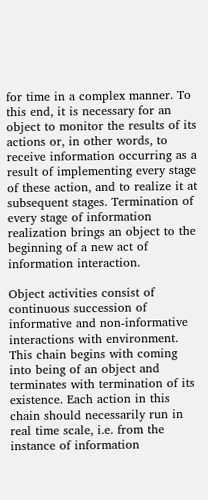for time in a complex manner. To this end, it is necessary for an object to monitor the results of its actions or, in other words, to receive information occurring as a result of implementing every stage of these action, and to realize it at subsequent stages. Termination of every stage of information realization brings an object to the beginning of a new act of information interaction.

Object activities consist of continuous succession of informative and non-informative interactions with environment. This chain begins with coming into being of an object and terminates with termination of its existence. Each action in this chain should necessarily run in real time scale, i.e. from the instance of information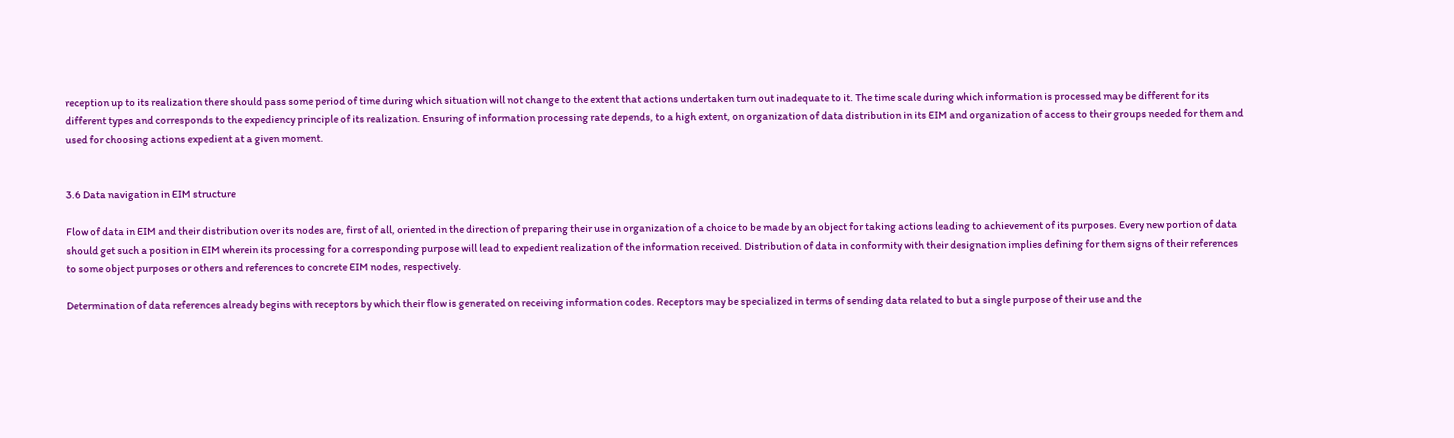reception up to its realization there should pass some period of time during which situation will not change to the extent that actions undertaken turn out inadequate to it. The time scale during which information is processed may be different for its different types and corresponds to the expediency principle of its realization. Ensuring of information processing rate depends, to a high extent, on organization of data distribution in its EIM and organization of access to their groups needed for them and used for choosing actions expedient at a given moment.


3.6 Data navigation in EIM structure

Flow of data in EIM and their distribution over its nodes are, first of all, oriented in the direction of preparing their use in organization of a choice to be made by an object for taking actions leading to achievement of its purposes. Every new portion of data should get such a position in EIM wherein its processing for a corresponding purpose will lead to expedient realization of the information received. Distribution of data in conformity with their designation implies defining for them signs of their references to some object purposes or others and references to concrete EIM nodes, respectively.

Determination of data references already begins with receptors by which their flow is generated on receiving information codes. Receptors may be specialized in terms of sending data related to but a single purpose of their use and the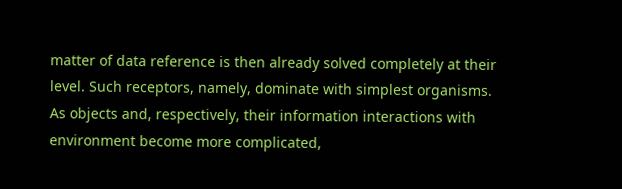matter of data reference is then already solved completely at their level. Such receptors, namely, dominate with simplest organisms. As objects and, respectively, their information interactions with environment become more complicated,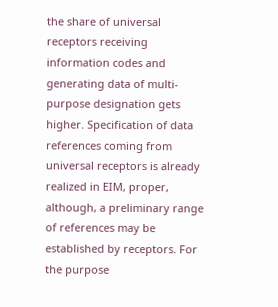the share of universal receptors receiving information codes and generating data of multi-purpose designation gets higher. Specification of data references coming from universal receptors is already realized in EIM, proper, although, a preliminary range of references may be established by receptors. For the purpose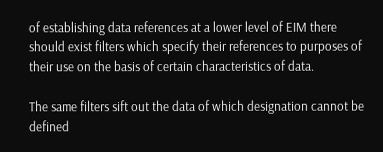of establishing data references at a lower level of EIM there should exist filters which specify their references to purposes of their use on the basis of certain characteristics of data.

The same filters sift out the data of which designation cannot be defined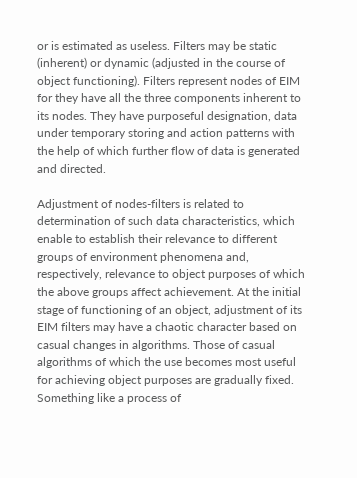or is estimated as useless. Filters may be static (inherent) or dynamic (adjusted in the course of object functioning). Filters represent nodes of EIM for they have all the three components inherent to its nodes. They have purposeful designation, data under temporary storing and action patterns with the help of which further flow of data is generated and directed.

Adjustment of nodes-filters is related to determination of such data characteristics, which enable to establish their relevance to different groups of environment phenomena and, respectively, relevance to object purposes of which the above groups affect achievement. At the initial stage of functioning of an object, adjustment of its EIM filters may have a chaotic character based on casual changes in algorithms. Those of casual algorithms of which the use becomes most useful for achieving object purposes are gradually fixed. Something like a process of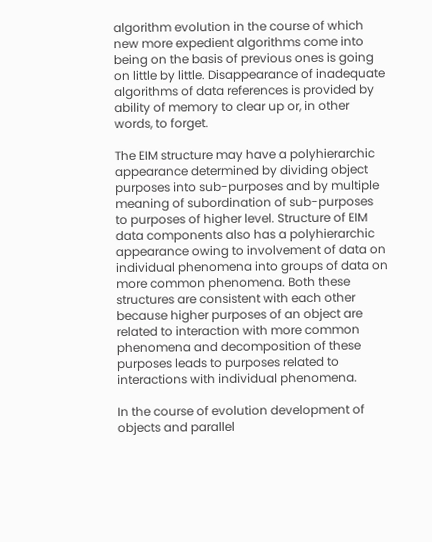algorithm evolution in the course of which new more expedient algorithms come into being on the basis of previous ones is going on little by little. Disappearance of inadequate algorithms of data references is provided by ability of memory to clear up or, in other words, to forget.

The EIM structure may have a polyhierarchic appearance determined by dividing object purposes into sub-purposes and by multiple meaning of subordination of sub-purposes to purposes of higher level. Structure of EIM data components also has a polyhierarchic appearance owing to involvement of data on individual phenomena into groups of data on more common phenomena. Both these structures are consistent with each other because higher purposes of an object are related to interaction with more common phenomena and decomposition of these purposes leads to purposes related to interactions with individual phenomena.

In the course of evolution development of objects and parallel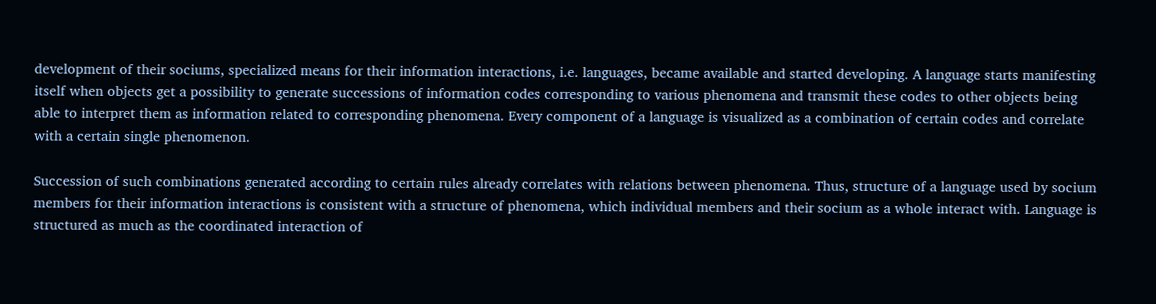development of their sociums, specialized means for their information interactions, i.e. languages, became available and started developing. A language starts manifesting itself when objects get a possibility to generate successions of information codes corresponding to various phenomena and transmit these codes to other objects being able to interpret them as information related to corresponding phenomena. Every component of a language is visualized as a combination of certain codes and correlate with a certain single phenomenon.

Succession of such combinations generated according to certain rules already correlates with relations between phenomena. Thus, structure of a language used by socium members for their information interactions is consistent with a structure of phenomena, which individual members and their socium as a whole interact with. Language is structured as much as the coordinated interaction of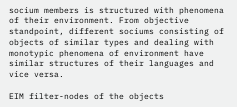socium members is structured with phenomena of their environment. From objective standpoint, different sociums consisting of objects of similar types and dealing with monotypic phenomena of environment have similar structures of their languages and vice versa.

EIM filter-nodes of the objects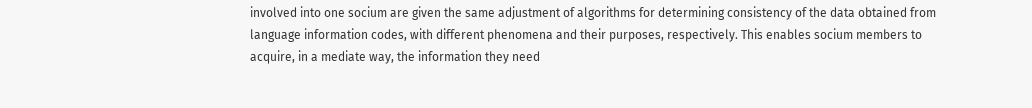involved into one socium are given the same adjustment of algorithms for determining consistency of the data obtained from language information codes, with different phenomena and their purposes, respectively. This enables socium members to acquire, in a mediate way, the information they need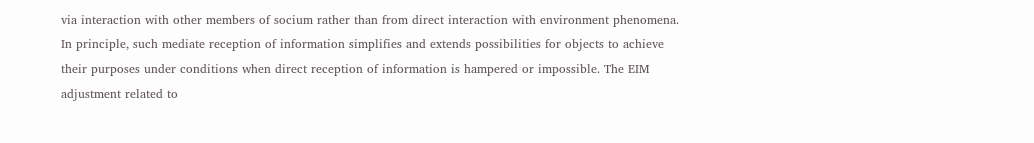via interaction with other members of socium rather than from direct interaction with environment phenomena. In principle, such mediate reception of information simplifies and extends possibilities for objects to achieve their purposes under conditions when direct reception of information is hampered or impossible. The EIM adjustment related to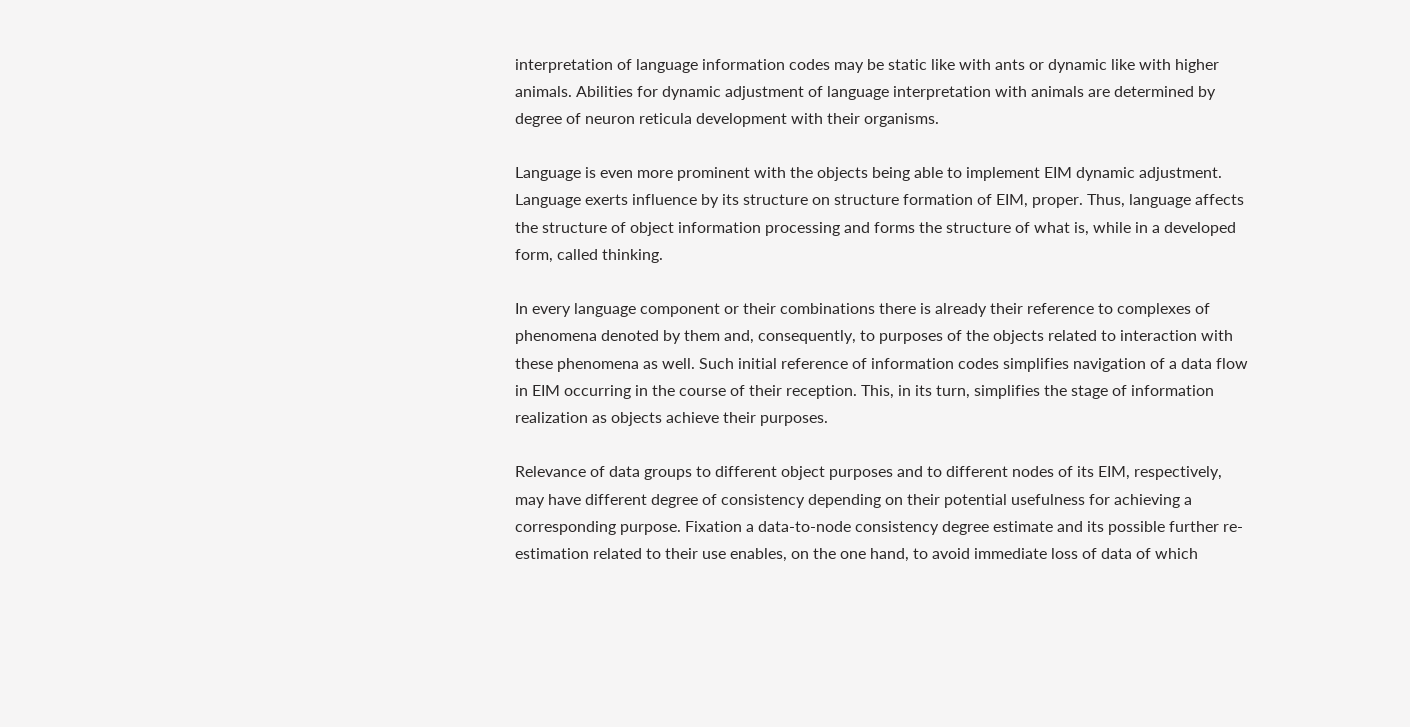interpretation of language information codes may be static like with ants or dynamic like with higher animals. Abilities for dynamic adjustment of language interpretation with animals are determined by degree of neuron reticula development with their organisms.

Language is even more prominent with the objects being able to implement EIM dynamic adjustment. Language exerts influence by its structure on structure formation of EIM, proper. Thus, language affects the structure of object information processing and forms the structure of what is, while in a developed form, called thinking.

In every language component or their combinations there is already their reference to complexes of phenomena denoted by them and, consequently, to purposes of the objects related to interaction with these phenomena as well. Such initial reference of information codes simplifies navigation of a data flow in EIM occurring in the course of their reception. This, in its turn, simplifies the stage of information realization as objects achieve their purposes.

Relevance of data groups to different object purposes and to different nodes of its EIM, respectively, may have different degree of consistency depending on their potential usefulness for achieving a corresponding purpose. Fixation a data-to-node consistency degree estimate and its possible further re-estimation related to their use enables, on the one hand, to avoid immediate loss of data of which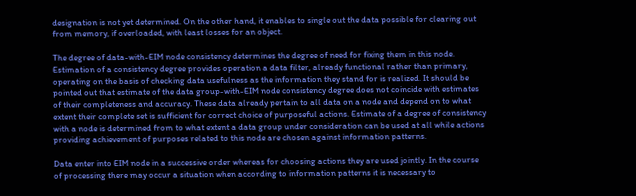designation is not yet determined. On the other hand, it enables to single out the data possible for clearing out from memory, if overloaded, with least losses for an object.

The degree of data-with-EIM node consistency determines the degree of need for fixing them in this node. Estimation of a consistency degree provides operation a data filter, already functional rather than primary, operating on the basis of checking data usefulness as the information they stand for is realized. It should be pointed out that estimate of the data group-with-EIM node consistency degree does not coincide with estimates of their completeness and accuracy. These data already pertain to all data on a node and depend on to what extent their complete set is sufficient for correct choice of purposeful actions. Estimate of a degree of consistency with a node is determined from to what extent a data group under consideration can be used at all while actions providing achievement of purposes related to this node are chosen against information patterns.

Data enter into EIM node in a successive order whereas for choosing actions they are used jointly. In the course of processing there may occur a situation when according to information patterns it is necessary to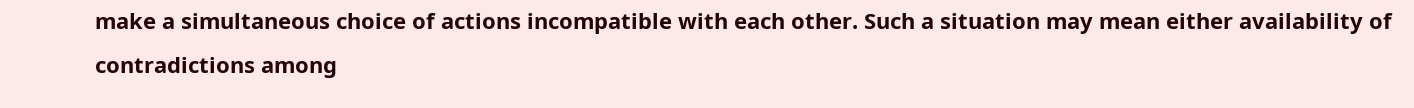make a simultaneous choice of actions incompatible with each other. Such a situation may mean either availability of contradictions among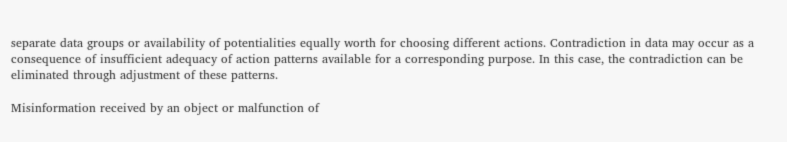separate data groups or availability of potentialities equally worth for choosing different actions. Contradiction in data may occur as a consequence of insufficient adequacy of action patterns available for a corresponding purpose. In this case, the contradiction can be eliminated through adjustment of these patterns.

Misinformation received by an object or malfunction of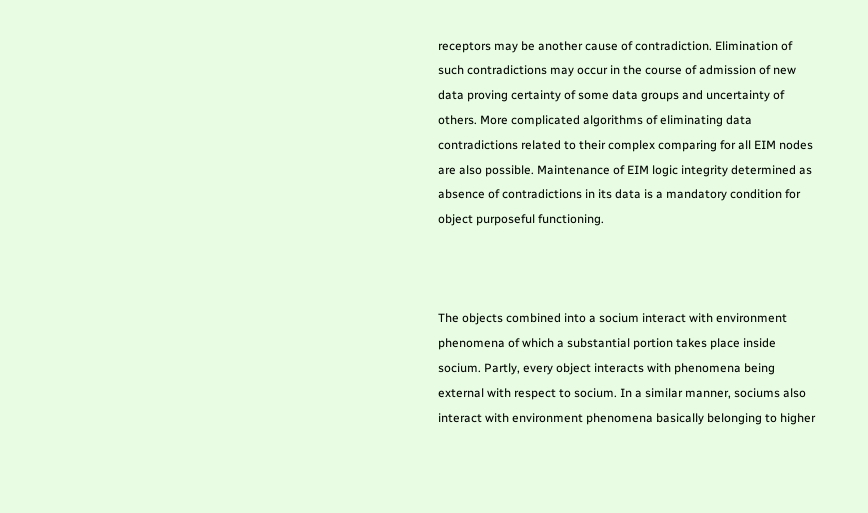receptors may be another cause of contradiction. Elimination of such contradictions may occur in the course of admission of new data proving certainty of some data groups and uncertainty of others. More complicated algorithms of eliminating data contradictions related to their complex comparing for all EIM nodes are also possible. Maintenance of EIM logic integrity determined as absence of contradictions in its data is a mandatory condition for object purposeful functioning.



The objects combined into a socium interact with environment phenomena of which a substantial portion takes place inside socium. Partly, every object interacts with phenomena being external with respect to socium. In a similar manner, sociums also interact with environment phenomena basically belonging to higher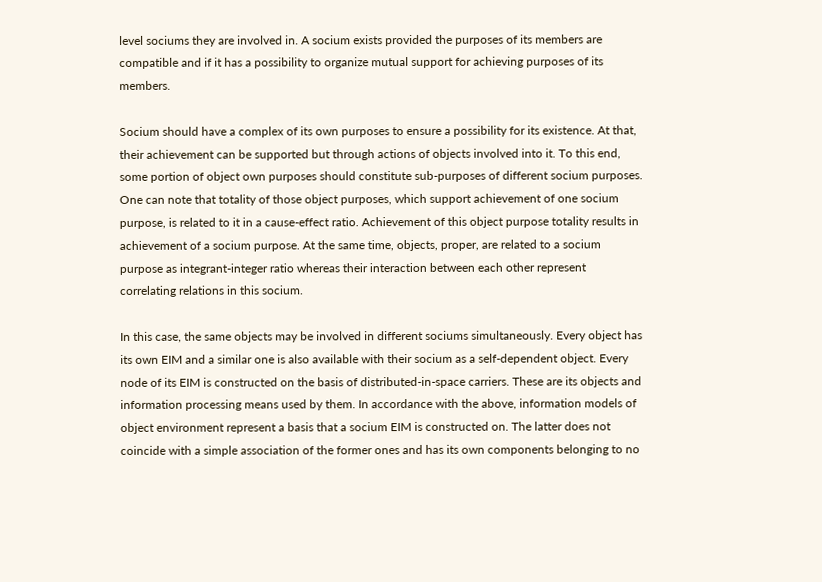level sociums they are involved in. A socium exists provided the purposes of its members are compatible and if it has a possibility to organize mutual support for achieving purposes of its members.

Socium should have a complex of its own purposes to ensure a possibility for its existence. At that, their achievement can be supported but through actions of objects involved into it. To this end, some portion of object own purposes should constitute sub-purposes of different socium purposes. One can note that totality of those object purposes, which support achievement of one socium purpose, is related to it in a cause-effect ratio. Achievement of this object purpose totality results in achievement of a socium purpose. At the same time, objects, proper, are related to a socium purpose as integrant-integer ratio whereas their interaction between each other represent correlating relations in this socium.

In this case, the same objects may be involved in different sociums simultaneously. Every object has its own EIM and a similar one is also available with their socium as a self-dependent object. Every node of its EIM is constructed on the basis of distributed-in-space carriers. These are its objects and information processing means used by them. In accordance with the above, information models of object environment represent a basis that a socium EIM is constructed on. The latter does not coincide with a simple association of the former ones and has its own components belonging to no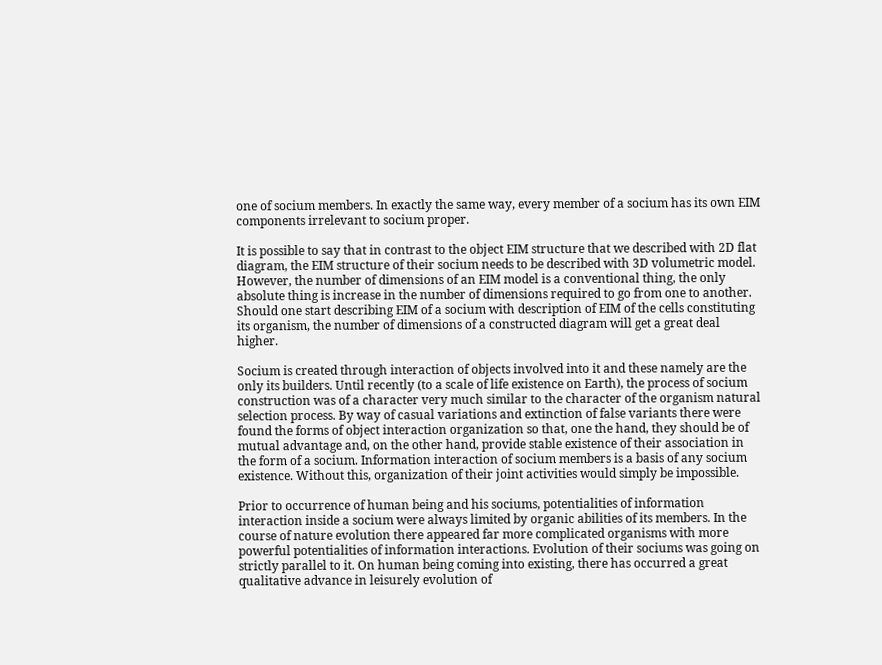one of socium members. In exactly the same way, every member of a socium has its own EIM components irrelevant to socium proper.

It is possible to say that in contrast to the object EIM structure that we described with 2D flat diagram, the EIM structure of their socium needs to be described with 3D volumetric model. However, the number of dimensions of an EIM model is a conventional thing, the only absolute thing is increase in the number of dimensions required to go from one to another. Should one start describing EIM of a socium with description of EIM of the cells constituting its organism, the number of dimensions of a constructed diagram will get a great deal higher.

Socium is created through interaction of objects involved into it and these namely are the only its builders. Until recently (to a scale of life existence on Earth), the process of socium construction was of a character very much similar to the character of the organism natural selection process. By way of casual variations and extinction of false variants there were found the forms of object interaction organization so that, one the hand, they should be of mutual advantage and, on the other hand, provide stable existence of their association in the form of a socium. Information interaction of socium members is a basis of any socium existence. Without this, organization of their joint activities would simply be impossible.

Prior to occurrence of human being and his sociums, potentialities of information interaction inside a socium were always limited by organic abilities of its members. In the course of nature evolution there appeared far more complicated organisms with more powerful potentialities of information interactions. Evolution of their sociums was going on strictly parallel to it. On human being coming into existing, there has occurred a great qualitative advance in leisurely evolution of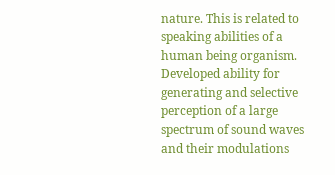nature. This is related to speaking abilities of a human being organism. Developed ability for generating and selective perception of a large spectrum of sound waves and their modulations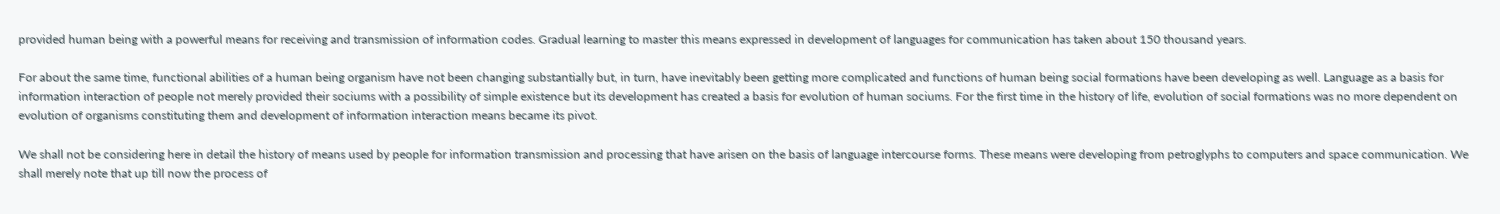provided human being with a powerful means for receiving and transmission of information codes. Gradual learning to master this means expressed in development of languages for communication has taken about 150 thousand years.

For about the same time, functional abilities of a human being organism have not been changing substantially but, in turn, have inevitably been getting more complicated and functions of human being social formations have been developing as well. Language as a basis for information interaction of people not merely provided their sociums with a possibility of simple existence but its development has created a basis for evolution of human sociums. For the first time in the history of life, evolution of social formations was no more dependent on evolution of organisms constituting them and development of information interaction means became its pivot.

We shall not be considering here in detail the history of means used by people for information transmission and processing that have arisen on the basis of language intercourse forms. These means were developing from petroglyphs to computers and space communication. We shall merely note that up till now the process of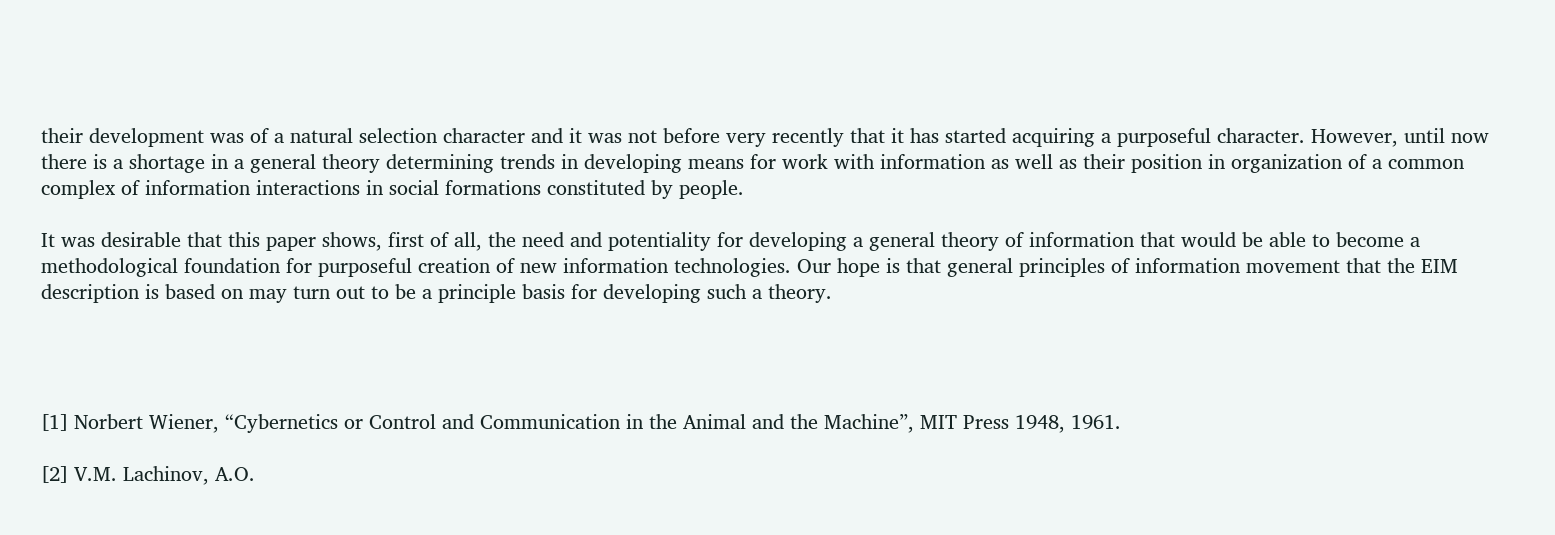their development was of a natural selection character and it was not before very recently that it has started acquiring a purposeful character. However, until now there is a shortage in a general theory determining trends in developing means for work with information as well as their position in organization of a common complex of information interactions in social formations constituted by people.

It was desirable that this paper shows, first of all, the need and potentiality for developing a general theory of information that would be able to become a methodological foundation for purposeful creation of new information technologies. Our hope is that general principles of information movement that the EIM description is based on may turn out to be a principle basis for developing such a theory.




[1] Norbert Wiener, “Cybernetics or Control and Communication in the Animal and the Machine”, MIT Press 1948, 1961.

[2] V.M. Lachinov, A.O.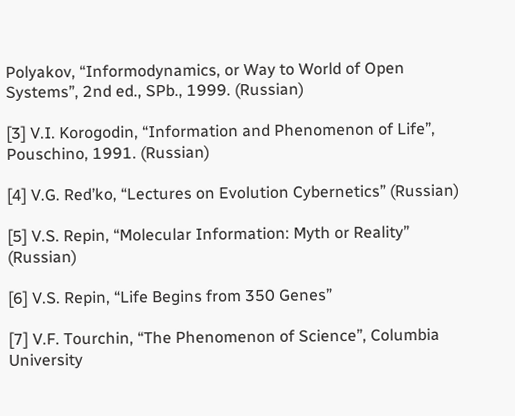Polyakov, “Informodynamics, or Way to World of Open Systems”, 2nd ed., SPb., 1999. (Russian)

[3] V.I. Korogodin, “Information and Phenomenon of Life”, Pouschino, 1991. (Russian)

[4] V.G. Red’ko, “Lectures on Evolution Cybernetics” (Russian)

[5] V.S. Repin, “Molecular Information: Myth or Reality” (Russian)

[6] V.S. Repin, “Life Begins from 350 Genes”

[7] V.F. Tourchin, “The Phenomenon of Science”, Columbia University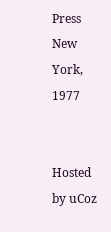Press New York, 1977


Hosted by uCoz